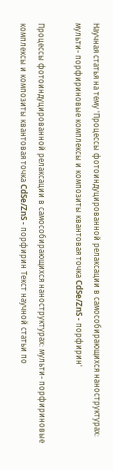Научная статья на тему 'Процессы фотоиндуцированной релаксации в самособирающихся наноструктурах: мульти- порфириновые комплексы и композиты квантовая точка CdSe/ZnS - порфирин'

Процессы фотоиндуцированной релаксации в самособирающихся наноструктурах: мульти- порфириновые комплексы и композиты квантовая точка CdSe/ZnS - порфирин Текст научной статьи по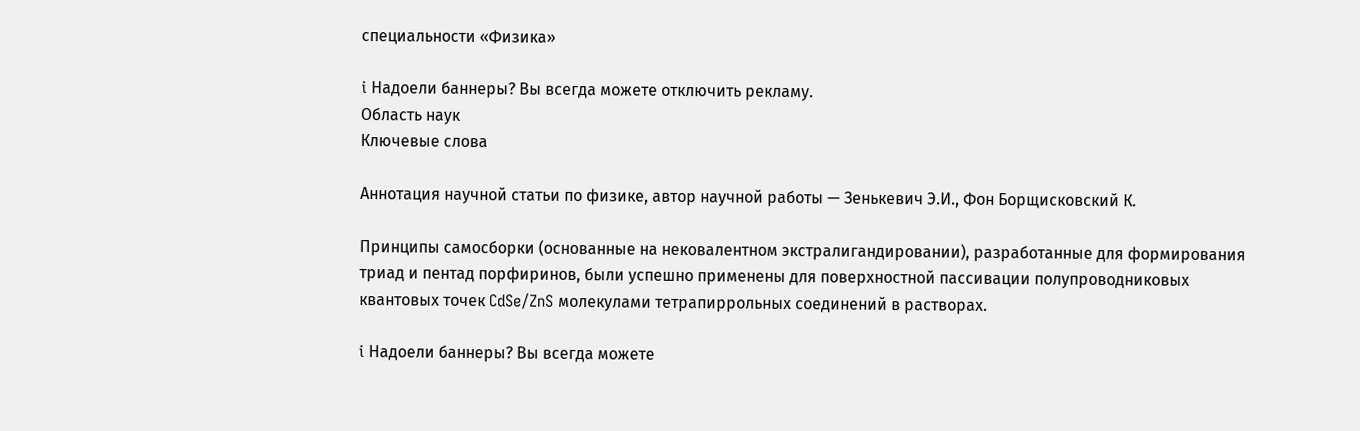специальности «Физика»

i Надоели баннеры? Вы всегда можете отключить рекламу.
Область наук
Ключевые слова

Аннотация научной статьи по физике, автор научной работы — Зенькевич Э.И., Фон Борщисковский К.

Принципы самосборки (основанные на нековалентном экстралигандировании), разработанные для формирования триад и пентад порфиринов, были успешно применены для поверхностной пассивации полупроводниковых квантовых точек CdSe/ZnS молекулами тетрапиррольных соединений в растворах.

i Надоели баннеры? Вы всегда можете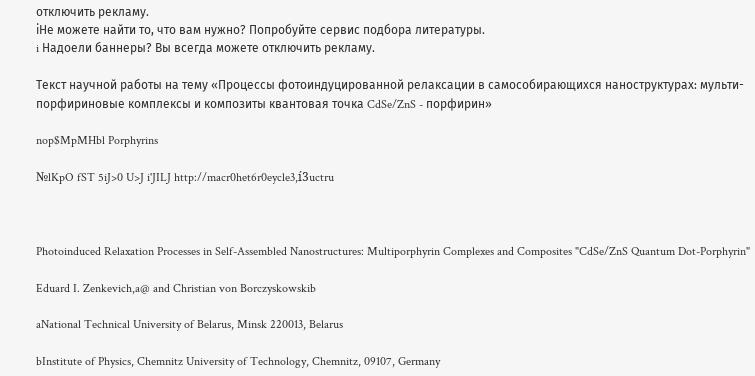отключить рекламу.
iНе можете найти то, что вам нужно? Попробуйте сервис подбора литературы.
i Надоели баннеры? Вы всегда можете отключить рекламу.

Текст научной работы на тему «Процессы фотоиндуцированной релаксации в самособирающихся наноструктурах: мульти- порфириновые комплексы и композиты квантовая точка CdSe/ZnS - порфирин»

nop$MpMHbl Porphyrins

№lKpO fST 5iJ>0 U>J i'JILJ http://macr0het6r0eycle3,í3uctru



Photoinduced Relaxation Processes in Self-Assembled Nanostructures: Multiporphyrin Complexes and Composites "CdSe/ZnS Quantum Dot-Porphyrin"

Eduard I. Zenkevich,a@ and Christian von Borczyskowskib

aNational Technical University of Belarus, Minsk 220013, Belarus

bInstitute of Physics, Chemnitz University of Technology, Chemnitz, 09107, Germany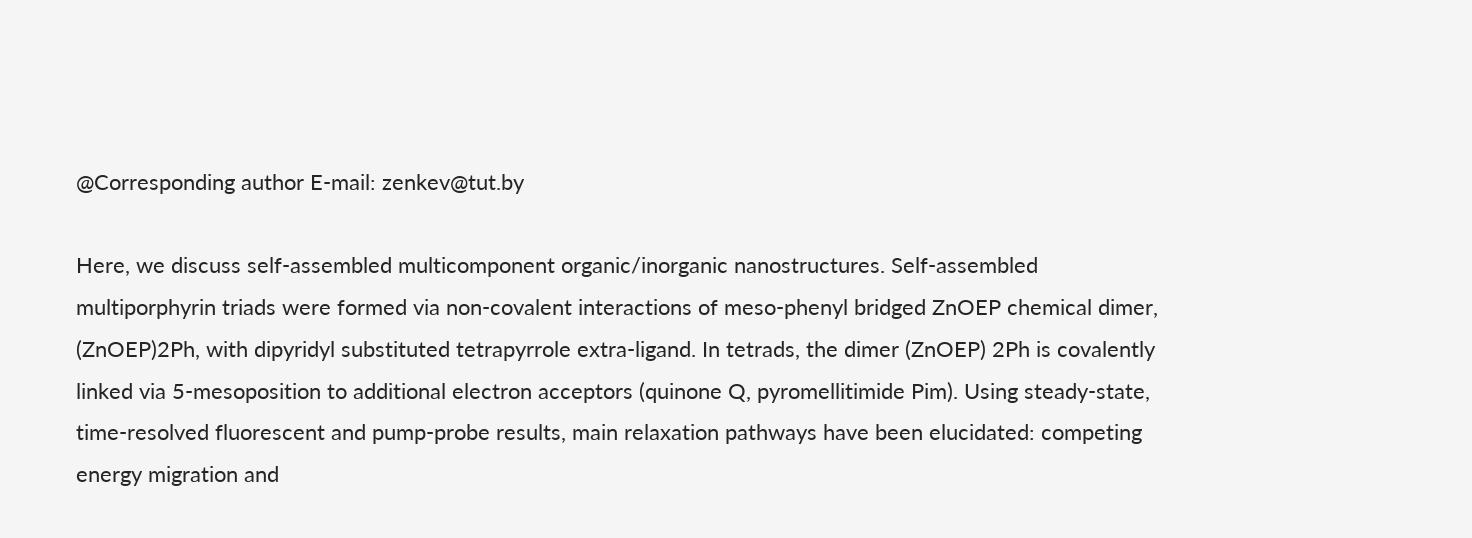@Corresponding author E-mail: zenkev@tut.by

Here, we discuss self-assembled multicomponent organic/inorganic nanostructures. Self-assembled multiporphyrin triads were formed via non-covalent interactions of meso-phenyl bridged ZnOEP chemical dimer, (ZnOEP)2Ph, with dipyridyl substituted tetrapyrrole extra-ligand. In tetrads, the dimer (ZnOEP) 2Ph is covalently linked via 5-mesoposition to additional electron acceptors (quinone Q, pyromellitimide Pim). Using steady-state, time-resolved fluorescent and pump-probe results, main relaxation pathways have been elucidated: competing energy migration and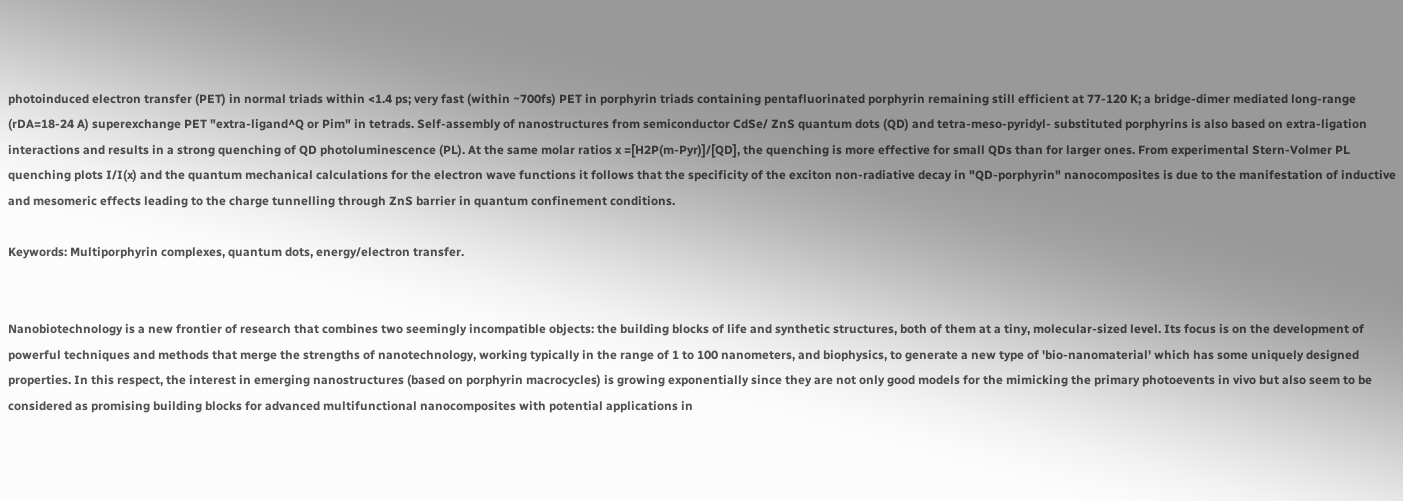photoinduced electron transfer (PET) in normal triads within <1.4 ps; very fast (within ~700fs) PET in porphyrin triads containing pentafluorinated porphyrin remaining still efficient at 77-120 K; a bridge-dimer mediated long-range (rDA=18-24 A) superexchange PET "extra-ligand^Q or Pim" in tetrads. Self-assembly of nanostructures from semiconductor CdSe/ ZnS quantum dots (QD) and tetra-meso-pyridyl- substituted porphyrins is also based on extra-ligation interactions and results in a strong quenching of QD photoluminescence (PL). At the same molar ratios x =[H2P(m-Pyr)]/[QD], the quenching is more effective for small QDs than for larger ones. From experimental Stern-Volmer PL quenching plots I/I(x) and the quantum mechanical calculations for the electron wave functions it follows that the specificity of the exciton non-radiative decay in "QD-porphyrin" nanocomposites is due to the manifestation of inductive and mesomeric effects leading to the charge tunnelling through ZnS barrier in quantum confinement conditions.

Keywords: Multiporphyrin complexes, quantum dots, energy/electron transfer.


Nanobiotechnology is a new frontier of research that combines two seemingly incompatible objects: the building blocks of life and synthetic structures, both of them at a tiny, molecular-sized level. Its focus is on the development of powerful techniques and methods that merge the strengths of nanotechnology, working typically in the range of 1 to 100 nanometers, and biophysics, to generate a new type of 'bio-nanomaterial' which has some uniquely designed properties. In this respect, the interest in emerging nanostructures (based on porphyrin macrocycles) is growing exponentially since they are not only good models for the mimicking the primary photoevents in vivo but also seem to be considered as promising building blocks for advanced multifunctional nanocomposites with potential applications in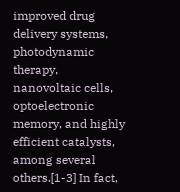improved drug delivery systems, photodynamic therapy, nanovoltaic cells, optoelectronic memory, and highly efficient catalysts, among several others.[1-3] In fact,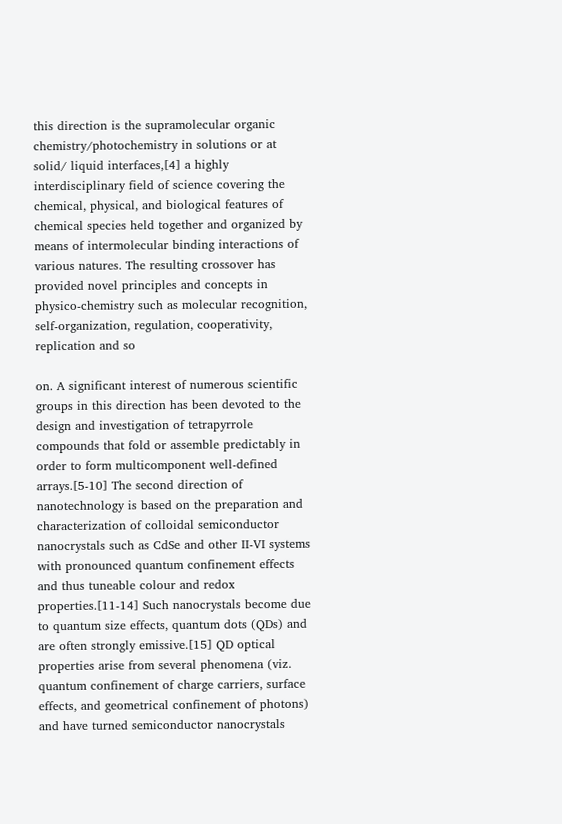this direction is the supramolecular organic chemistry/photochemistry in solutions or at solid/ liquid interfaces,[4] a highly interdisciplinary field of science covering the chemical, physical, and biological features of chemical species held together and organized by means of intermolecular binding interactions of various natures. The resulting crossover has provided novel principles and concepts in physico-chemistry such as molecular recognition, self-organization, regulation, cooperativity, replication and so

on. A significant interest of numerous scientific groups in this direction has been devoted to the design and investigation of tetrapyrrole compounds that fold or assemble predictably in order to form multicomponent well-defined arrays.[5-10] The second direction of nanotechnology is based on the preparation and characterization of colloidal semiconductor nanocrystals such as CdSe and other II-VI systems with pronounced quantum confinement effects and thus tuneable colour and redox properties.[11-14] Such nanocrystals become due to quantum size effects, quantum dots (QDs) and are often strongly emissive.[15] QD optical properties arise from several phenomena (viz. quantum confinement of charge carriers, surface effects, and geometrical confinement of photons) and have turned semiconductor nanocrystals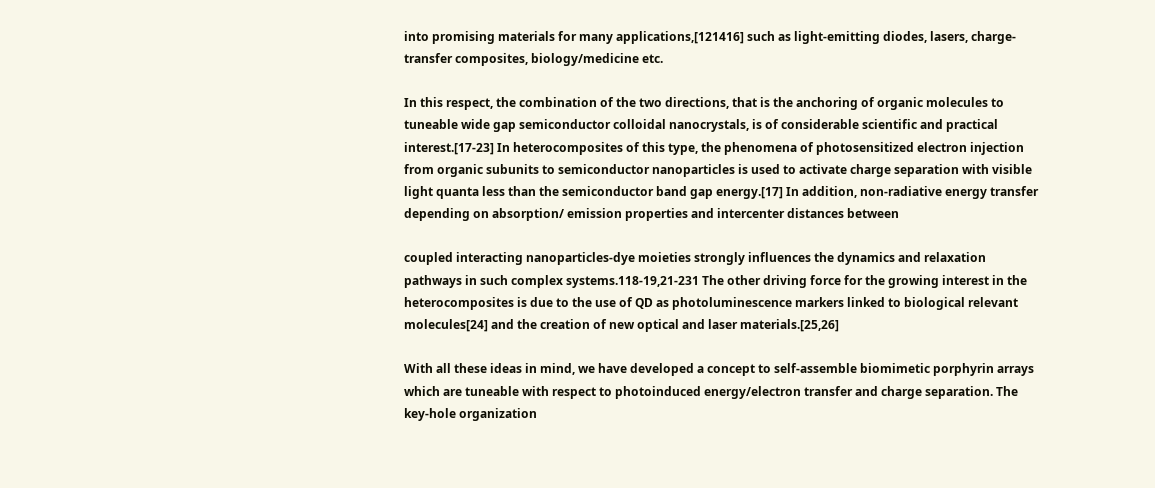into promising materials for many applications,[121416] such as light-emitting diodes, lasers, charge-transfer composites, biology/medicine etc.

In this respect, the combination of the two directions, that is the anchoring of organic molecules to tuneable wide gap semiconductor colloidal nanocrystals, is of considerable scientific and practical interest.[17-23] In heterocomposites of this type, the phenomena of photosensitized electron injection from organic subunits to semiconductor nanoparticles is used to activate charge separation with visible light quanta less than the semiconductor band gap energy.[17] In addition, non-radiative energy transfer depending on absorption/ emission properties and intercenter distances between

coupled interacting nanoparticles-dye moieties strongly influences the dynamics and relaxation pathways in such complex systems.118-19,21-231 The other driving force for the growing interest in the heterocomposites is due to the use of QD as photoluminescence markers linked to biological relevant molecules[24] and the creation of new optical and laser materials.[25,26]

With all these ideas in mind, we have developed a concept to self-assemble biomimetic porphyrin arrays which are tuneable with respect to photoinduced energy/electron transfer and charge separation. The key-hole organization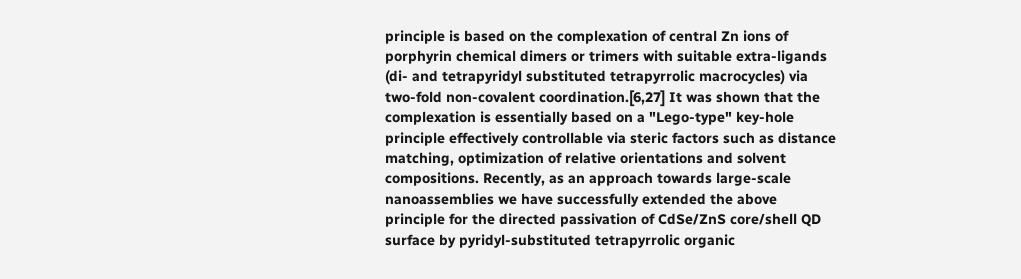principle is based on the complexation of central Zn ions of porphyrin chemical dimers or trimers with suitable extra-ligands (di- and tetrapyridyl substituted tetrapyrrolic macrocycles) via two-fold non-covalent coordination.[6,27] It was shown that the complexation is essentially based on a "Lego-type" key-hole principle effectively controllable via steric factors such as distance matching, optimization of relative orientations and solvent compositions. Recently, as an approach towards large-scale nanoassemblies we have successfully extended the above principle for the directed passivation of CdSe/ZnS core/shell QD surface by pyridyl-substituted tetrapyrrolic organic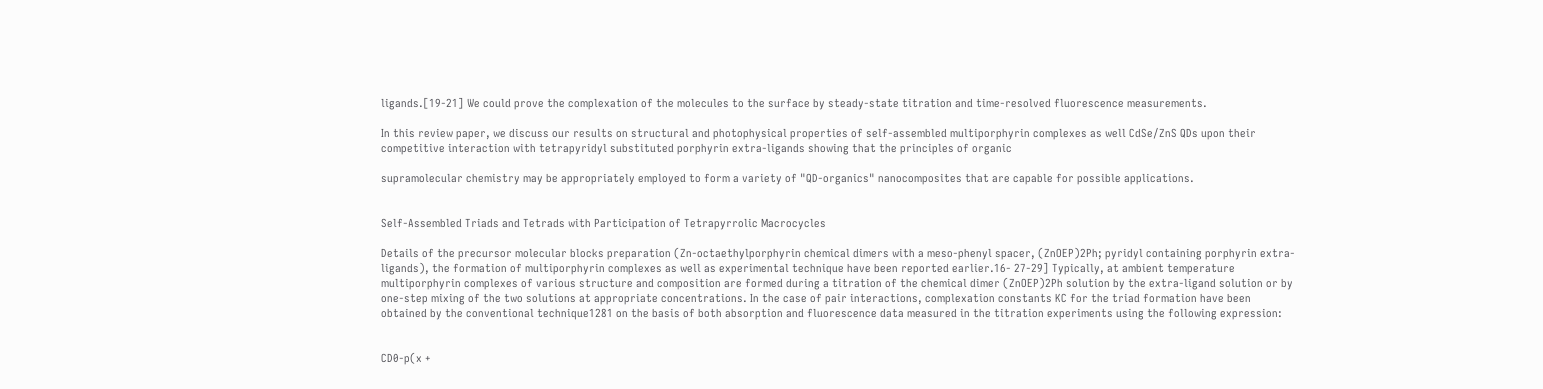ligands.[19-21] We could prove the complexation of the molecules to the surface by steady-state titration and time-resolved fluorescence measurements.

In this review paper, we discuss our results on structural and photophysical properties of self-assembled multiporphyrin complexes as well CdSe/ZnS QDs upon their competitive interaction with tetrapyridyl substituted porphyrin extra-ligands showing that the principles of organic

supramolecular chemistry may be appropriately employed to form a variety of "QD-organics" nanocomposites that are capable for possible applications.


Self-Assembled Triads and Tetrads with Participation of Tetrapyrrolic Macrocycles

Details of the precursor molecular blocks preparation (Zn-octaethylporphyrin chemical dimers with a meso-phenyl spacer, (ZnOEP)2Ph; pyridyl containing porphyrin extra-ligands), the formation of multiporphyrin complexes as well as experimental technique have been reported earlier.16- 27-29] Typically, at ambient temperature multiporphyrin complexes of various structure and composition are formed during a titration of the chemical dimer (ZnOEP)2Ph solution by the extra-ligand solution or by one-step mixing of the two solutions at appropriate concentrations. In the case of pair interactions, complexation constants KC for the triad formation have been obtained by the conventional technique1281 on the basis of both absorption and fluorescence data measured in the titration experiments using the following expression:


CD0-p(x +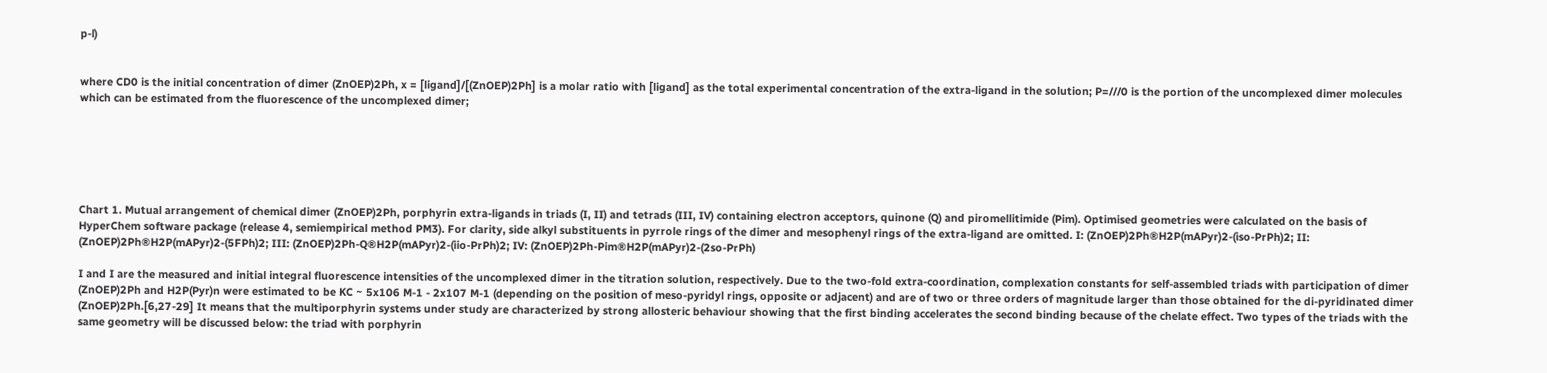p-l)


where CD0 is the initial concentration of dimer (ZnOEP)2Ph, x = [ligand]/[(ZnOEP)2Ph] is a molar ratio with [ligand] as the total experimental concentration of the extra-ligand in the solution; P=///0 is the portion of the uncomplexed dimer molecules which can be estimated from the fluorescence of the uncomplexed dimer;






Chart 1. Mutual arrangement of chemical dimer (ZnOEP)2Ph, porphyrin extra-ligands in triads (I, II) and tetrads (III, IV) containing electron acceptors, quinone (Q) and piromellitimide (Pim). Optimised geometries were calculated on the basis of HyperChem software package (release 4, semiempirical method PM3). For clarity, side alkyl substituents in pyrrole rings of the dimer and mesophenyl rings of the extra-ligand are omitted. I: (ZnOEP)2Ph®H2P(mAPyr)2-(iso-PrPh)2; II: (ZnOEP)2Ph®H2P(mAPyr)2-(5FPh)2; III: (ZnOEP)2Ph-Q®H2P(mAPyr)2-(iio-PrPh)2; IV: (ZnOEP)2Ph-Pim®H2P(mAPyr)2-(2so-PrPh)

I and I are the measured and initial integral fluorescence intensities of the uncomplexed dimer in the titration solution, respectively. Due to the two-fold extra-coordination, complexation constants for self-assembled triads with participation of dimer (ZnOEP)2Ph and H2P(Pyr)n were estimated to be KC ~ 5x106 M-1 - 2x107 M-1 (depending on the position of meso-pyridyl rings, opposite or adjacent) and are of two or three orders of magnitude larger than those obtained for the di-pyridinated dimer (ZnOEP)2Ph.[6,27-29] It means that the multiporphyrin systems under study are characterized by strong allosteric behaviour showing that the first binding accelerates the second binding because of the chelate effect. Two types of the triads with the same geometry will be discussed below: the triad with porphyrin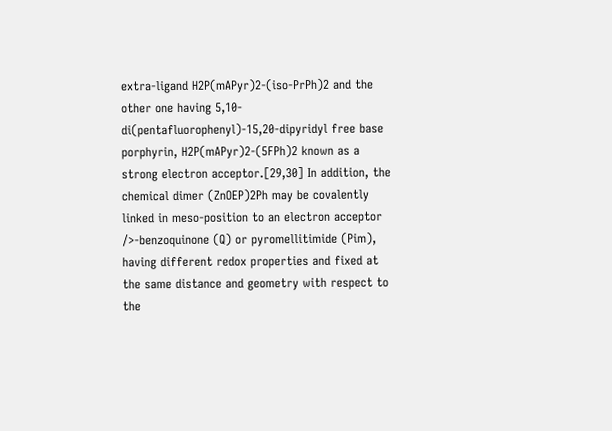extra-ligand H2P(mAPyr)2-(iso-PrPh)2 and the other one having 5,10-di(pentafluorophenyl)-15,20-dipyridyl free base porphyrin, H2P(mAPyr)2-(5FPh)2 known as a strong electron acceptor.[29,30] In addition, the chemical dimer (ZnOEP)2Ph may be covalently linked in meso-position to an electron acceptor />-benzoquinone (Q) or pyromellitimide (Pim), having different redox properties and fixed at the same distance and geometry with respect to the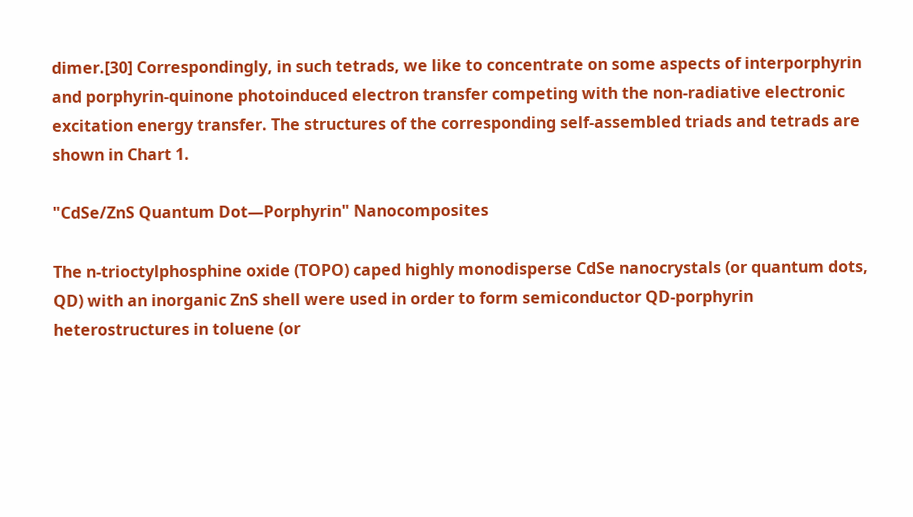dimer.[30] Correspondingly, in such tetrads, we like to concentrate on some aspects of interporphyrin and porphyrin-quinone photoinduced electron transfer competing with the non-radiative electronic excitation energy transfer. The structures of the corresponding self-assembled triads and tetrads are shown in Chart 1.

"CdSe/ZnS Quantum Dot—Porphyrin" Nanocomposites

The n-trioctylphosphine oxide (TOPO) caped highly monodisperse CdSe nanocrystals (or quantum dots, QD) with an inorganic ZnS shell were used in order to form semiconductor QD-porphyrin heterostructures in toluene (or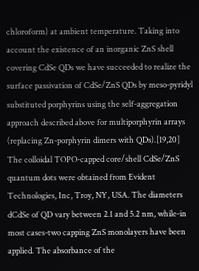chloroform) at ambient temperature. Taking into account the existence of an inorganic ZnS shell covering CdSe QDs we have succeeded to realize the surface passivation of CdSe/ZnS QDs by meso-pyridyl substituted porphyrins using the self-aggregation approach described above for multiporphyrin arrays (replacing Zn-porphyrin dimers with QDs).[19,20] The colloidal TOPO-capped core/shell CdSe/ZnS quantum dots were obtained from Evident Technologies, Inc, Troy, NY, USA. The diameters dCdSe of QD vary between 2.1 and 5.2 nm, while-in most cases-two capping ZnS monolayers have been applied. The absorbance of the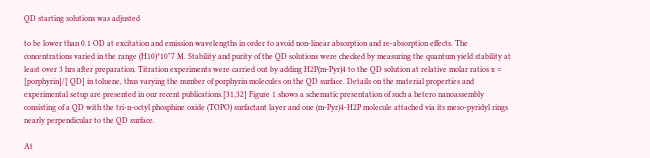QD starting solutions was adjusted

to be lower than 0.1 OD at excitation and emission wavelengths in order to avoid non-linear absorption and re-absorption effects. The concentrations varied in the range (H10)*10"7 M. Stability and purity of the QD solutions were checked by measuring the quantum yield stability at least over 3 hrs after preparation. Titration experiments were carried out by adding H2P(m-Pyr)4 to the QD solution at relative molar ratios x = [porphyrin]/[ QD] in toluene, thus varying the number of porphyrin molecules on the QD surface. Details on the material properties and experimental setup are presented in our recent publications.[31,32] Figure 1 shows a schematic presentation of such a hetero nanoassembly consisting of a QD with the tri-n-octyl phosphine oxide (TOPO) surfactant layer and one (m-Pyr)4-H2P molecule attached via its meso-pyridyl rings nearly perpendicular to the QD surface.

At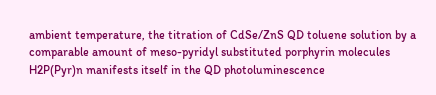ambient temperature, the titration of CdSe/ZnS QD toluene solution by a comparable amount of meso-pyridyl substituted porphyrin molecules H2P(Pyr)n manifests itself in the QD photoluminescence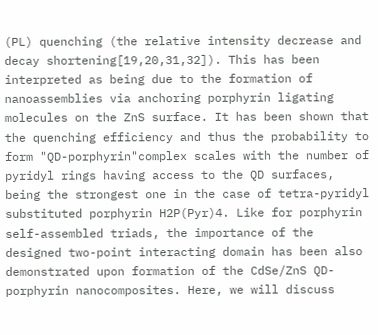(PL) quenching (the relative intensity decrease and decay shortening[19,20,31,32]). This has been interpreted as being due to the formation of nanoassemblies via anchoring porphyrin ligating molecules on the ZnS surface. It has been shown that the quenching efficiency and thus the probability to form "QD-porphyrin"complex scales with the number of pyridyl rings having access to the QD surfaces, being the strongest one in the case of tetra-pyridyl substituted porphyrin H2P(Pyr)4. Like for porphyrin self-assembled triads, the importance of the designed two-point interacting domain has been also demonstrated upon formation of the CdSe/ZnS QD-porphyrin nanocomposites. Here, we will discuss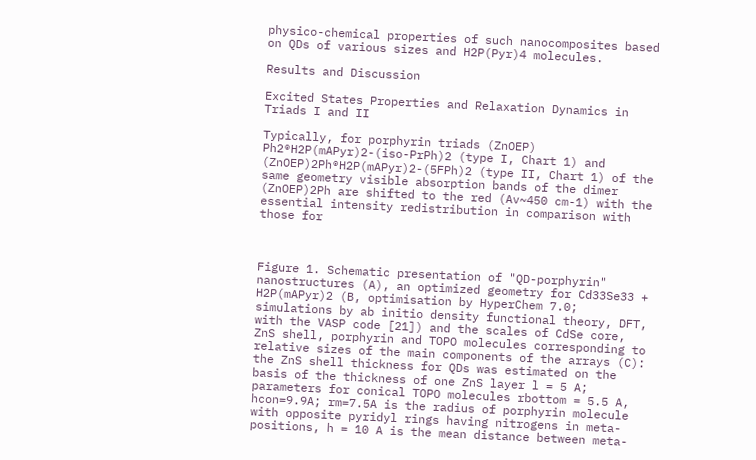physico-chemical properties of such nanocomposites based on QDs of various sizes and H2P(Pyr)4 molecules.

Results and Discussion

Excited States Properties and Relaxation Dynamics in Triads I and II

Typically, for porphyrin triads (ZnOEP) Ph2®H2P(mAPyr)2-(iso-PrPh)2 (type I, Chart 1) and (ZnOEP)2Ph®H2P(mAPyr)2-(5FPh)2 (type II, Chart 1) of the same geometry visible absorption bands of the dimer (ZnOEP)2Ph are shifted to the red (Av~450 cm-1) with the essential intensity redistribution in comparison with those for



Figure 1. Schematic presentation of "QD-porphyrin" nanostructures (A), an optimized geometry for Cd33Se33 + H2P(mAPyr)2 (B, optimisation by HyperChem 7.0; simulations by ab initio density functional theory, DFT, with the VASP code [21]) and the scales of CdSe core, ZnS shell, porphyrin and TOPO molecules corresponding to relative sizes of the main components of the arrays (C): the ZnS shell thickness for QDs was estimated on the basis of the thickness of one ZnS layer l = 5 A; parameters for conical TOPO molecules rbottom = 5.5 A, hcon=9.9A; rm=7.5A is the radius of porphyrin molecule with opposite pyridyl rings having nitrogens in meta-positions, h = 10 A is the mean distance between meta-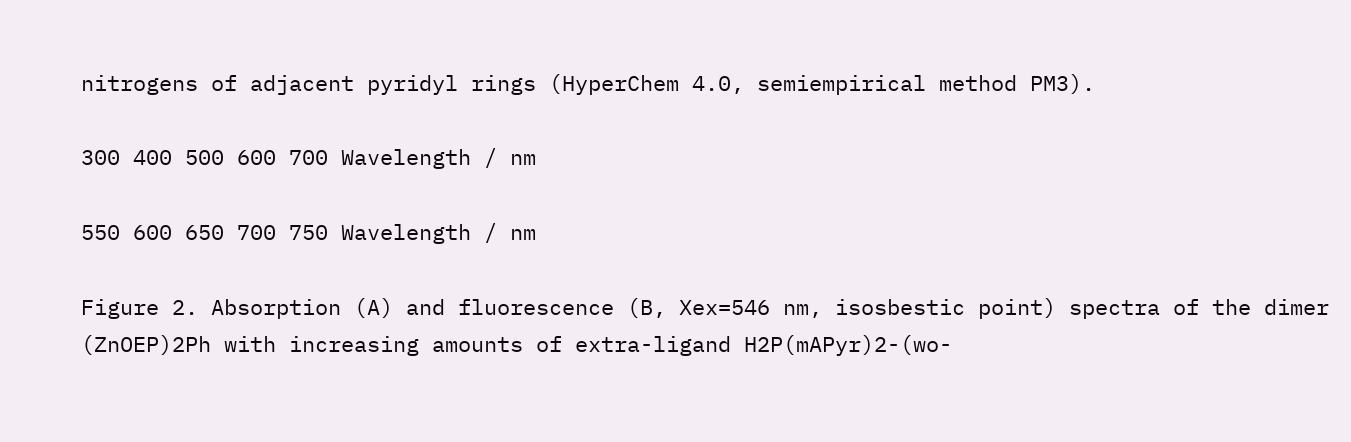nitrogens of adjacent pyridyl rings (HyperChem 4.0, semiempirical method PM3).

300 400 500 600 700 Wavelength / nm

550 600 650 700 750 Wavelength / nm

Figure 2. Absorption (A) and fluorescence (B, Xex=546 nm, isosbestic point) spectra of the dimer (ZnOEP)2Ph with increasing amounts of extra-ligand H2P(mAPyr)2-(wo-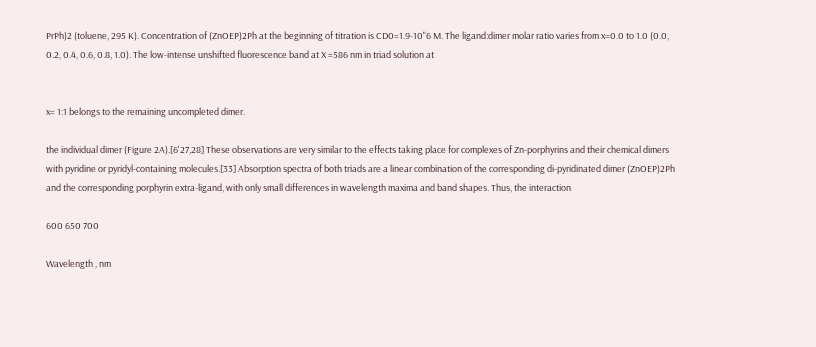PrPh)2 (toluene, 295 K). Concentration of (ZnOEP)2Ph at the beginning of titration is CD0=1.9-10"6 M. The ligand:dimer molar ratio varies from x=0.0 to 1.0 (0.0, 0.2, 0.4, 0.6, 0.8, 1.0). The low-intense unshifted fluorescence band at X =586 nm in triad solution at


x= 1:1 belongs to the remaining uncompleted dimer.

the individual dimer (Figure 2A).[6'27,28] These observations are very similar to the effects taking place for complexes of Zn-porphyrins and their chemical dimers with pyridine or pyridyl-containing molecules.[33] Absorption spectra of both triads are a linear combination of the corresponding di-pyridinated dimer (ZnOEP)2Ph and the corresponding porphyrin extra-ligand, with only small differences in wavelength maxima and band shapes. Thus, the interaction

600 650 700

Wavelength , nm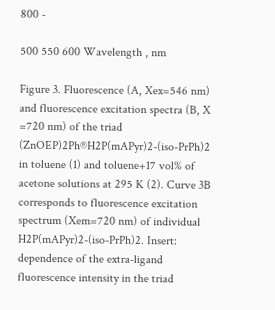800 -

500 550 600 Wavelength , nm

Figure 3. Fluorescence (A, Xex=546 nm) and fluorescence excitation spectra (B, X =720 nm) of the triad (ZnOEP)2Ph®H2P(mAPyr)2-(iso-PrPh)2 in toluene (1) and toluene+17 vol% of acetone solutions at 295 K (2). Curve 3B corresponds to fluorescence excitation spectrum (Xem=720 nm) of individual H2P(mAPyr)2-(iso-PrPh)2. Insert: dependence of the extra-ligand fluorescence intensity in the triad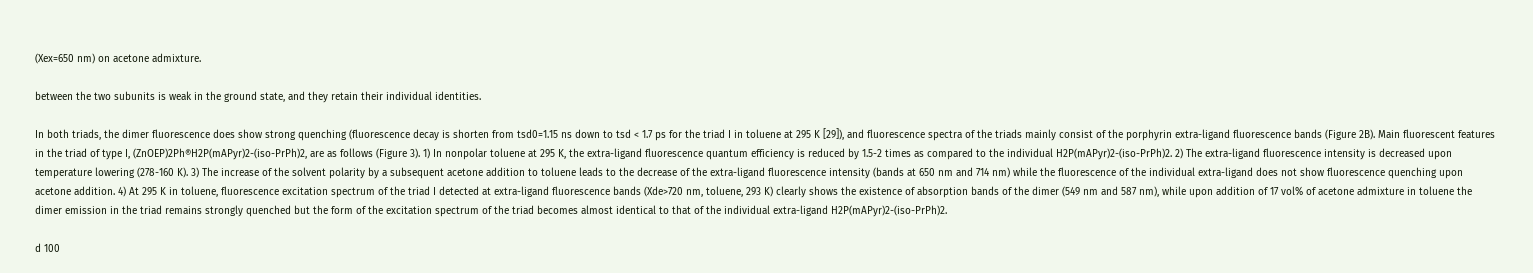(Xex=650 nm) on acetone admixture.

between the two subunits is weak in the ground state, and they retain their individual identities.

In both triads, the dimer fluorescence does show strong quenching (fluorescence decay is shorten from tsd0=1.15 ns down to tsd < 1.7 ps for the triad I in toluene at 295 K [29]), and fluorescence spectra of the triads mainly consist of the porphyrin extra-ligand fluorescence bands (Figure 2B). Main fluorescent features in the triad of type I, (ZnOEP)2Ph®H2P(mAPyr)2-(iso-PrPh)2, are as follows (Figure 3). 1) In nonpolar toluene at 295 K, the extra-ligand fluorescence quantum efficiency is reduced by 1.5-2 times as compared to the individual H2P(mAPyr)2-(iso-PrPh)2. 2) The extra-ligand fluorescence intensity is decreased upon temperature lowering (278-160 K). 3) The increase of the solvent polarity by a subsequent acetone addition to toluene leads to the decrease of the extra-ligand fluorescence intensity (bands at 650 nm and 714 nm) while the fluorescence of the individual extra-ligand does not show fluorescence quenching upon acetone addition. 4) At 295 K in toluene, fluorescence excitation spectrum of the triad I detected at extra-ligand fluorescence bands (Xde>720 nm, toluene, 293 K) clearly shows the existence of absorption bands of the dimer (549 nm and 587 nm), while upon addition of 17 vol% of acetone admixture in toluene the dimer emission in the triad remains strongly quenched but the form of the excitation spectrum of the triad becomes almost identical to that of the individual extra-ligand H2P(mAPyr)2-(iso-PrPh)2.

d 100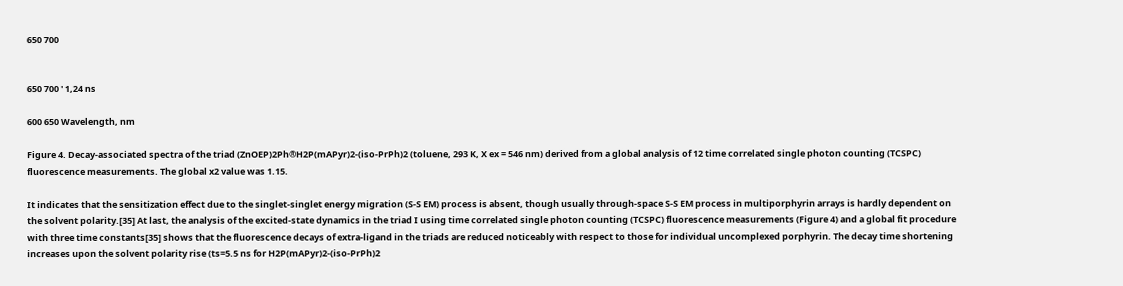650 700


650 700 ' 1,24 ns

600 650 Wavelength, nm

Figure 4. Decay-associated spectra of the triad (ZnOEP)2Ph®H2P(mAPyr)2-(iso-PrPh)2 (toluene, 293 K, X ex = 546 nm) derived from a global analysis of 12 time correlated single photon counting (TCSPC) fluorescence measurements. The global x2 value was 1.15.

It indicates that the sensitization effect due to the singlet-singlet energy migration (S-S EM) process is absent, though usually through-space S-S EM process in multiporphyrin arrays is hardly dependent on the solvent polarity.[35] At last, the analysis of the excited-state dynamics in the triad I using time correlated single photon counting (TCSPC) fluorescence measurements (Figure 4) and a global fit procedure with three time constants[35] shows that the fluorescence decays of extra-ligand in the triads are reduced noticeably with respect to those for individual uncomplexed porphyrin. The decay time shortening increases upon the solvent polarity rise (ts=5.5 ns for H2P(mAPyr)2-(iso-PrPh)2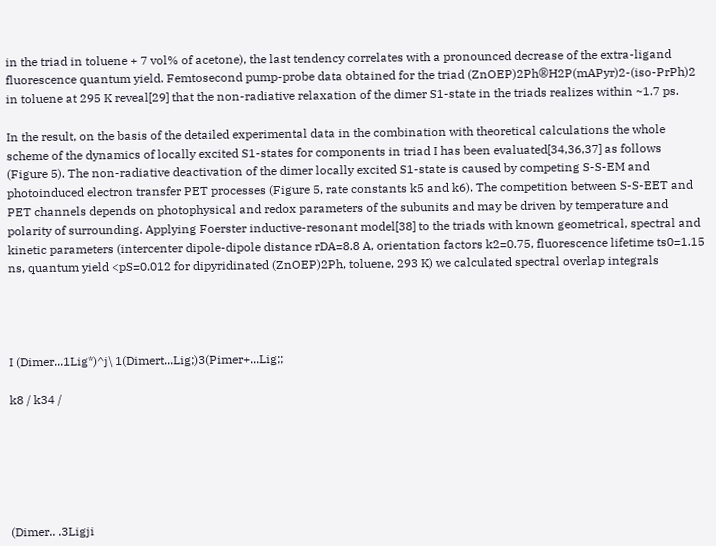in the triad in toluene + 7 vol% of acetone), the last tendency correlates with a pronounced decrease of the extra-ligand fluorescence quantum yield. Femtosecond pump-probe data obtained for the triad (ZnOEP)2Ph®H2P(mAPyr)2-(iso-PrPh)2 in toluene at 295 K reveal[29] that the non-radiative relaxation of the dimer S1-state in the triads realizes within ~1.7 ps.

In the result, on the basis of the detailed experimental data in the combination with theoretical calculations the whole scheme of the dynamics of locally excited S1-states for components in triad I has been evaluated[34,36,37] as follows (Figure 5). The non-radiative deactivation of the dimer locally excited S1-state is caused by competing S-S-EM and photoinduced electron transfer PET processes (Figure 5, rate constants k5 and k6). The competition between S-S-EET and PET channels depends on photophysical and redox parameters of the subunits and may be driven by temperature and polarity of surrounding. Applying Foerster inductive-resonant model[38] to the triads with known geometrical, spectral and kinetic parameters (intercenter dipole-dipole distance rDA=8.8 A, orientation factors k2=0.75, fluorescence lifetime ts0=1.15 ns, quantum yield <pS=0.012 for dipyridinated (ZnOEP)2Ph, toluene, 293 K) we calculated spectral overlap integrals




I (Dimer...1Lig*)^j\ 1(Dimert...Lig;)3(Pimer+...Lig;;

k8 / k34 /






(Dimer.. .3Ligji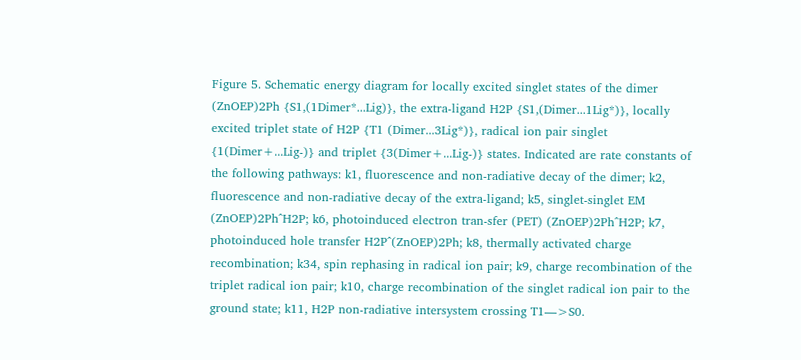Figure 5. Schematic energy diagram for locally excited singlet states of the dimer (ZnOEP)2Ph {S1,(1Dimer*...Lig)}, the extra-ligand H2P {S1,(Dimer...1Lig*)}, locally excited triplet state of H2P {T1 (Dimer...3Lig*)}, radical ion pair singlet {1(Dimer+...Lig-)} and triplet {3(Dimer+...Lig-)} states. Indicated are rate constants of the following pathways: k1, fluorescence and non-radiative decay of the dimer; k2, fluorescence and non-radiative decay of the extra-ligand; k5, singlet-singlet EM (ZnOEP)2Ph^H2P; k6, photoinduced electron tran-sfer (PET) (ZnOEP)2Ph^H2P; k7, photoinduced hole transfer H2P^(ZnOEP)2Ph; k8, thermally activated charge recombination; k34, spin rephasing in radical ion pair; k9, charge recombination of the triplet radical ion pair; k10, charge recombination of the singlet radical ion pair to the ground state; k11, H2P non-radiative intersystem crossing T1—>S0.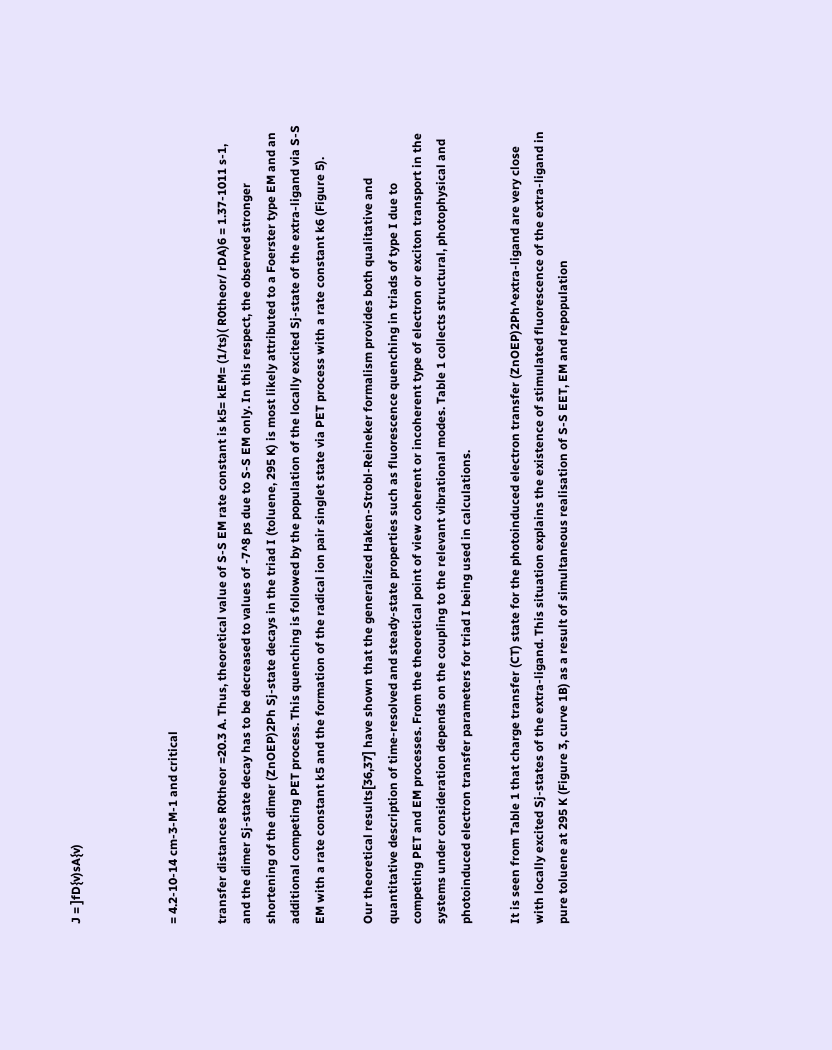J = ]fD{v)sA{v)



= 4.2-10-14 cm-3-M-1 and critical

transfer distances R0theor =20.3 A. Thus, theoretical value of S-S EM rate constant is k5= kEM= (1/ts)( R0theor/ rDA)6 = 1.37-1011 s-1, and the dimer Sj-state decay has to be decreased to values of -7^8 ps due to S-S EM only. In this respect, the observed stronger shortening of the dimer (ZnOEP)2Ph Sj-state decays in the triad I (toluene, 295 K) is most likely attributed to a Foerster type EM and an additional competing PET process. This quenching is followed by the population of the locally excited Sj-state of the extra-ligand via S-S EM with a rate constant k5 and the formation of the radical ion pair singlet state via PET process with a rate constant k6 (Figure 5).

Our theoretical results[36,37] have shown that the generalized Haken-Strobl-Reineker formalism provides both qualitative and quantitative description of time-resolved and steady-state properties such as fluorescence quenching in triads of type I due to competing PET and EM processes. From the theoretical point of view coherent or incoherent type of electron or exciton transport in the systems under consideration depends on the coupling to the relevant vibrational modes. Table 1 collects structural, photophysical and photoinduced electron transfer parameters for triad I being used in calculations.

It is seen from Table 1 that charge transfer (CT) state for the photoinduced electron transfer (ZnOEP)2Ph^extra-ligand are very close with locally excited Sj-states of the extra-ligand. This situation explains the existence of stimulated fluorescence of the extra-ligand in pure toluene at 295 K (Figure 3, curve 1B) as a result of simultaneous realisation of S-S EET, EM and repopulation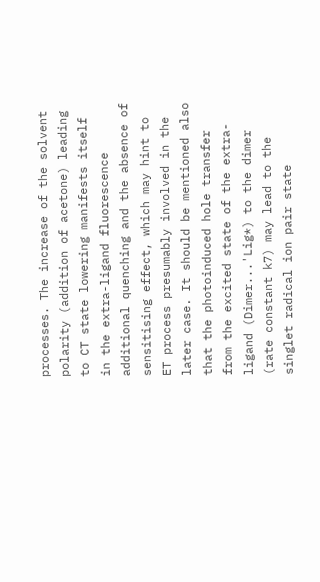processes. The increase of the solvent polarity (addition of acetone) leading to CT state lowering manifests itself in the extra-ligand fluorescence additional quenching and the absence of sensitising effect, which may hint to ET process presumably involved in the later case. It should be mentioned also that the photoinduced hole transfer from the excited state of the extra-ligand (Dimer...'Lig*) to the dimer (rate constant k7) may lead to the singlet radical ion pair state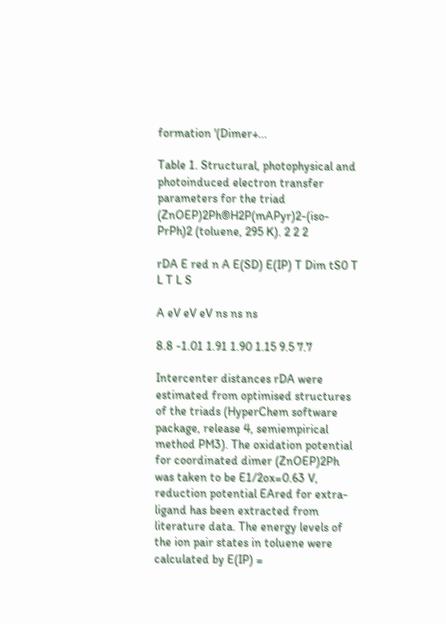formation '(Dimer+...

Table 1. Structural, photophysical and photoinduced electron transfer parameters for the triad (ZnOEP)2Ph®H2P(mAPyr)2-(iso-PrPh)2 (toluene, 295 K). 2 2 2

rDA E red n A E(SD) E(IP) T Dim tS0 T L T L S

A eV eV eV ns ns ns

8.8 -1.01 1.91 1.90 1.15 9.5 7.7

Intercenter distances rDA were estimated from optimised structures of the triads (HyperChem software package, release 4, semiempirical method PM3). The oxidation potential for coordinated dimer (ZnOEP)2Ph was taken to be E1/2ox=0.63 V, reduction potential EAred for extra-ligand has been extracted from literature data. The energy levels of the ion pair states in toluene were calculated by E(IP) =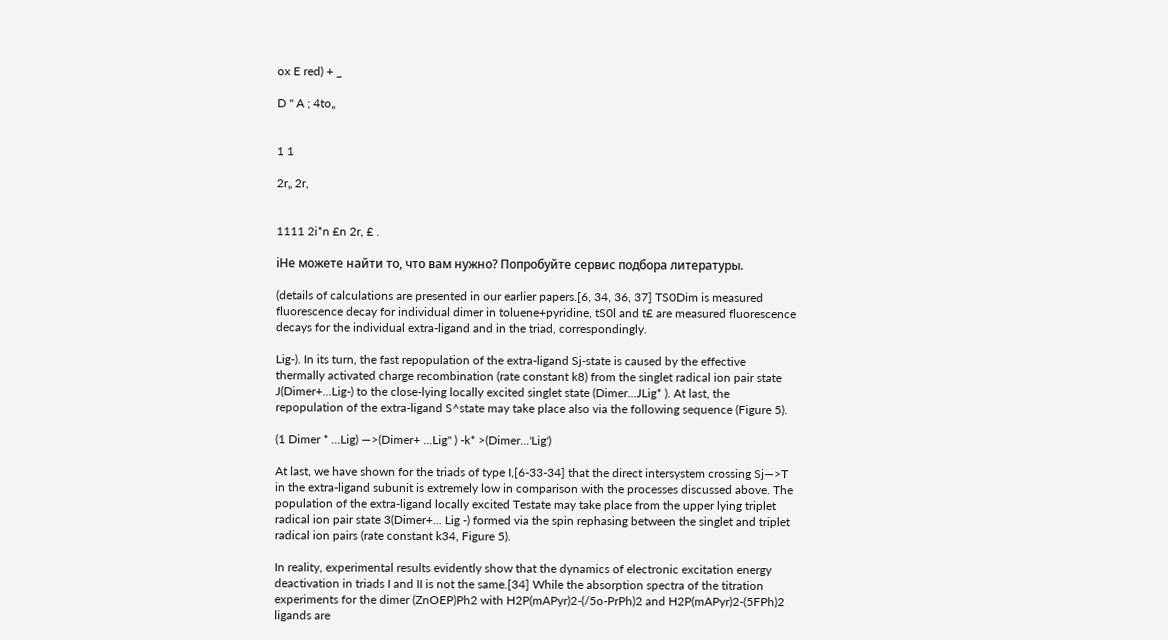ox E red) + _

D " A ; 4to„


1 1

2r„ 2r,


1111 2i*n £n 2r, £ .

iНе можете найти то, что вам нужно? Попробуйте сервис подбора литературы.

(details of calculations are presented in our earlier papers.[6, 34, 36, 37] TS0Dim is measured fluorescence decay for individual dimer in toluene+pyridine, tS0l and t£ are measured fluorescence decays for the individual extra-ligand and in the triad, correspondingly.

Lig-). In its turn, the fast repopulation of the extra-ligand Sj-state is caused by the effective thermally activated charge recombination (rate constant k8) from the singlet radical ion pair state J(Dimer+...Lig-) to the close-lying locally excited singlet state (Dimer...JLig* ). At last, the repopulation of the extra-ligand S^state may take place also via the following sequence (Figure 5).

(1 Dimer * ...Lig) —>(Dimer+ ...Lig" ) -k* >(Dimer...'Lig')

At last, we have shown for the triads of type I,[6-33-34] that the direct intersystem crossing Sj—>T in the extra-ligand subunit is extremely low in comparison with the processes discussed above. The population of the extra-ligand locally excited Testate may take place from the upper lying triplet radical ion pair state 3(Dimer+... Lig -) formed via the spin rephasing between the singlet and triplet radical ion pairs (rate constant k34, Figure 5).

In reality, experimental results evidently show that the dynamics of electronic excitation energy deactivation in triads I and II is not the same.[34] While the absorption spectra of the titration experiments for the dimer (ZnOEP)Ph2 with H2P(mAPyr)2-(/5o-PrPh)2 and H2P(mAPyr)2-(5FPh)2 ligands are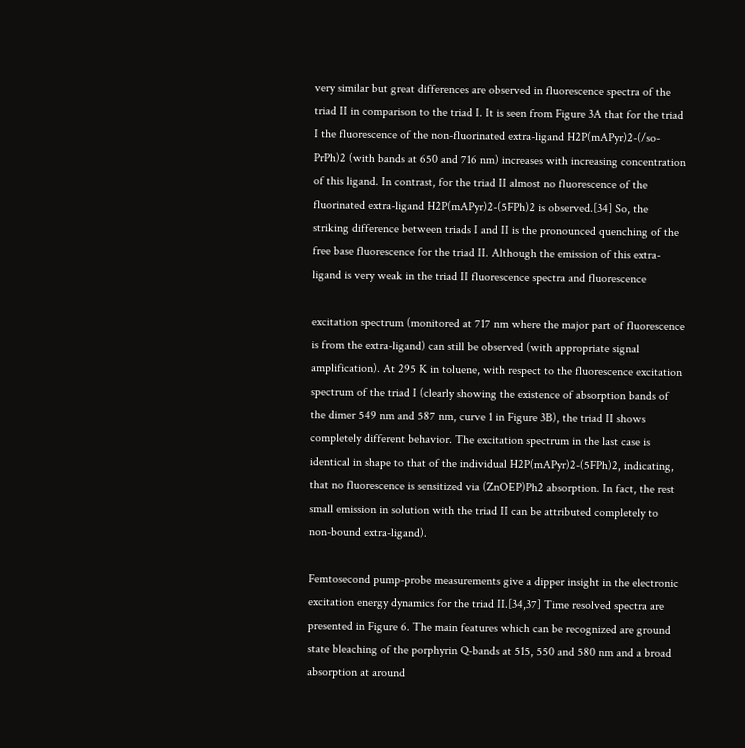very similar but great differences are observed in fluorescence spectra of the triad II in comparison to the triad I. It is seen from Figure 3A that for the triad I the fluorescence of the non-fluorinated extra-ligand H2P(mAPyr)2-(/so-PrPh)2 (with bands at 650 and 716 nm) increases with increasing concentration of this ligand. In contrast, for the triad II almost no fluorescence of the fluorinated extra-ligand H2P(mAPyr)2-(5FPh)2 is observed.[34] So, the striking difference between triads I and II is the pronounced quenching of the free base fluorescence for the triad II. Although the emission of this extra-ligand is very weak in the triad II fluorescence spectra and fluorescence

excitation spectrum (monitored at 717 nm where the major part of fluorescence is from the extra-ligand) can still be observed (with appropriate signal amplification). At 295 K in toluene, with respect to the fluorescence excitation spectrum of the triad I (clearly showing the existence of absorption bands of the dimer 549 nm and 587 nm, curve 1 in Figure 3B), the triad II shows completely different behavior. The excitation spectrum in the last case is identical in shape to that of the individual H2P(mAPyr)2-(5FPh)2, indicating, that no fluorescence is sensitized via (ZnOEP)Ph2 absorption. In fact, the rest small emission in solution with the triad II can be attributed completely to non-bound extra-ligand).

Femtosecond pump-probe measurements give a dipper insight in the electronic excitation energy dynamics for the triad II.[34,37] Time resolved spectra are presented in Figure 6. The main features which can be recognized are ground state bleaching of the porphyrin Q-bands at 515, 550 and 580 nm and a broad absorption at around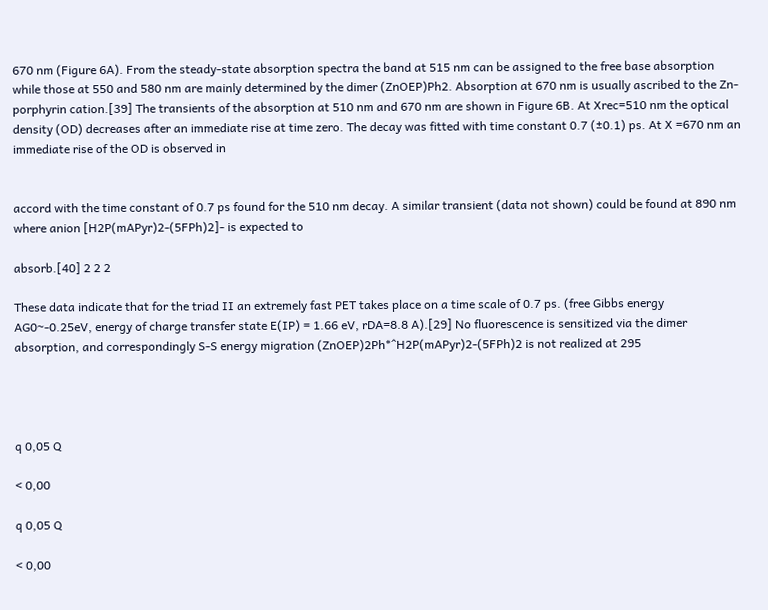670 nm (Figure 6A). From the steady-state absorption spectra the band at 515 nm can be assigned to the free base absorption while those at 550 and 580 nm are mainly determined by the dimer (ZnOEP)Ph2. Absorption at 670 nm is usually ascribed to the Zn-porphyrin cation.[39] The transients of the absorption at 510 nm and 670 nm are shown in Figure 6B. At Xrec=510 nm the optical density (OD) decreases after an immediate rise at time zero. The decay was fitted with time constant 0.7 (±0.1) ps. At X =670 nm an immediate rise of the OD is observed in


accord with the time constant of 0.7 ps found for the 510 nm decay. A similar transient (data not shown) could be found at 890 nm where anion [H2P(mAPyr)2-(5FPh)2]- is expected to

absorb.[40] 2 2 2

These data indicate that for the triad II an extremely fast PET takes place on a time scale of 0.7 ps. (free Gibbs energy AG0~-0.25eV, energy of charge transfer state E(IP) = 1.66 eV, rDA=8.8 A).[29] No fluorescence is sensitized via the dimer absorption, and correspondingly S-S energy migration (ZnOEP)2Ph*^H2P(mAPyr)2-(5FPh)2 is not realized at 295




q 0,05 Q

< 0,00

q 0,05 Q

< 0,00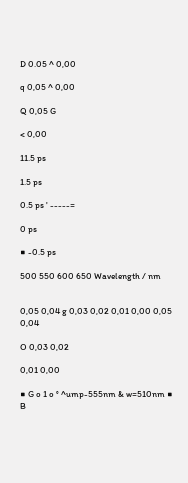D 0.05 ^ 0,00

q 0,05 ^ 0,00

Q 0,05 G

< 0,00

11.5 ps

1.5 ps

0.5 ps ' -----=

0 ps

■ -0.5 ps

500 550 600 650 Wavelength / nm


0,05 0,04 g 0,03 0,02 0,01 0,00 0,05 0,04

O 0,03 0,02

0,01 0,00

■ G o 1 o ° ^ump-555nm & w=510nm ■ B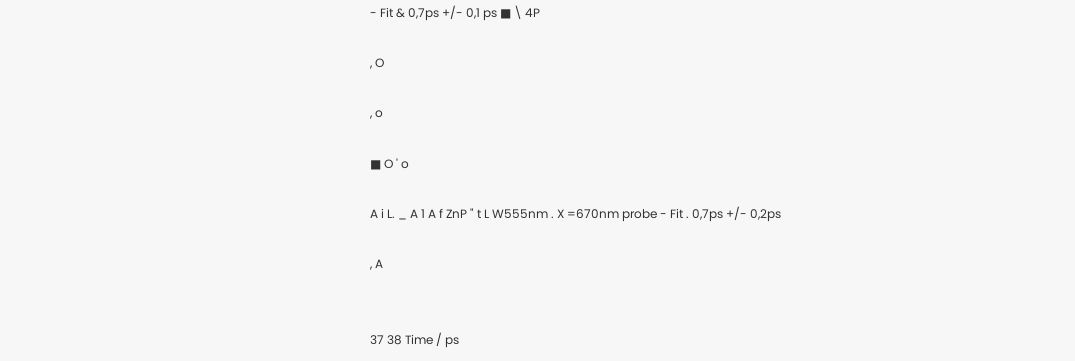- Fit & 0,7ps +/- 0,1 ps ■ \ 4P

, O

, o

■ O ' o

A i L. _ A 1 A f ZnP " t L W555nm . X =670nm probe - Fit . 0,7ps +/- 0,2ps

, A


37 38 Time / ps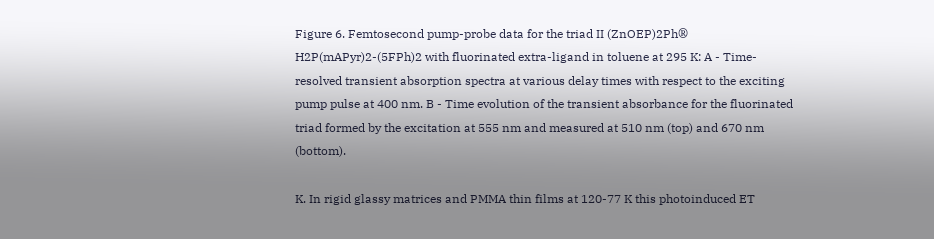Figure 6. Femtosecond pump-probe data for the triad II (ZnOEP)2Ph® H2P(mAPyr)2-(5FPh)2 with fluorinated extra-ligand in toluene at 295 K: A - Time-resolved transient absorption spectra at various delay times with respect to the exciting pump pulse at 400 nm. B - Time evolution of the transient absorbance for the fluorinated triad formed by the excitation at 555 nm and measured at 510 nm (top) and 670 nm (bottom).

K. In rigid glassy matrices and PMMA thin films at 120-77 K this photoinduced ET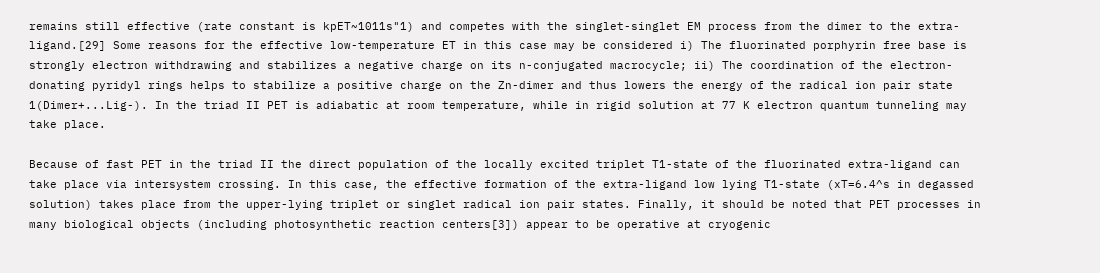remains still effective (rate constant is kpET~1011s"1) and competes with the singlet-singlet EM process from the dimer to the extra-ligand.[29] Some reasons for the effective low-temperature ET in this case may be considered i) The fluorinated porphyrin free base is strongly electron withdrawing and stabilizes a negative charge on its n-conjugated macrocycle; ii) The coordination of the electron-donating pyridyl rings helps to stabilize a positive charge on the Zn-dimer and thus lowers the energy of the radical ion pair state 1(Dimer+...Lig-). In the triad II PET is adiabatic at room temperature, while in rigid solution at 77 K electron quantum tunneling may take place.

Because of fast PET in the triad II the direct population of the locally excited triplet T1-state of the fluorinated extra-ligand can take place via intersystem crossing. In this case, the effective formation of the extra-ligand low lying T1-state (xT=6.4^s in degassed solution) takes place from the upper-lying triplet or singlet radical ion pair states. Finally, it should be noted that PET processes in many biological objects (including photosynthetic reaction centers[3]) appear to be operative at cryogenic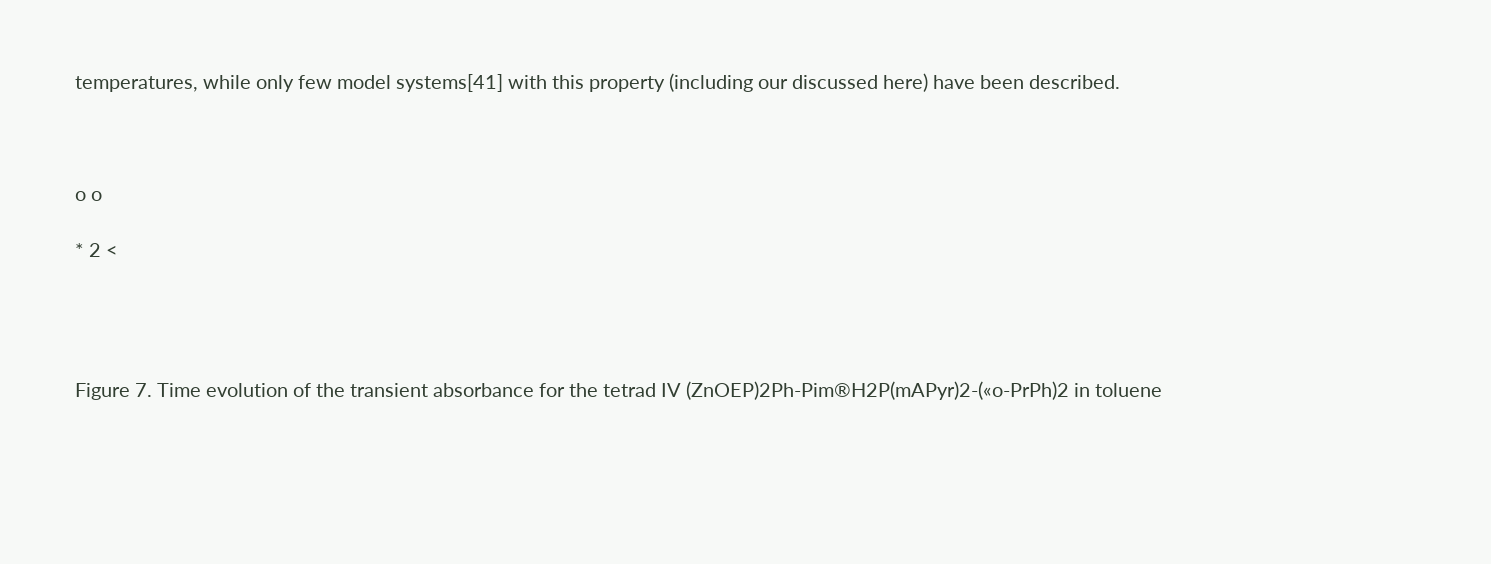temperatures, while only few model systems[41] with this property (including our discussed here) have been described.



o o

* 2 <




Figure 7. Time evolution of the transient absorbance for the tetrad IV (ZnOEP)2Ph-Pim®H2P(mAPyr)2-(«o-PrPh)2 in toluene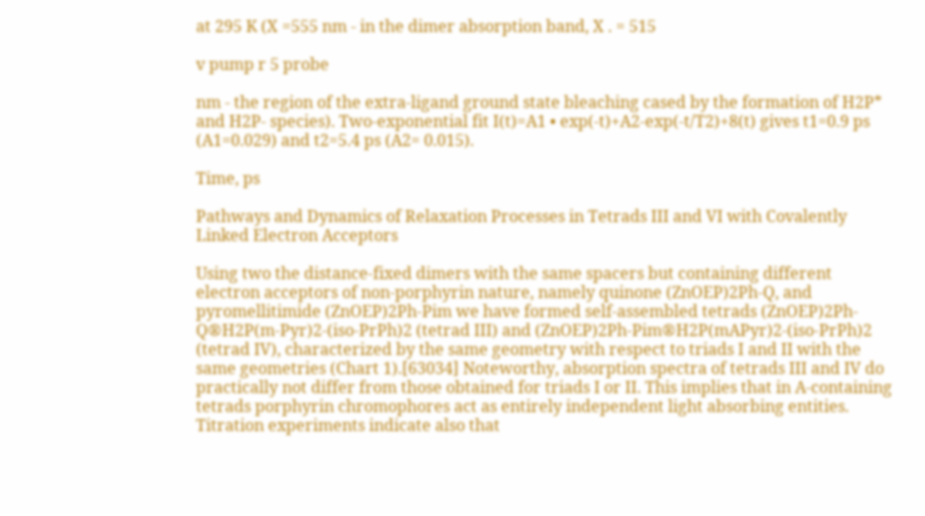at 295 K (X =555 nm - in the dimer absorption band, X . = 515

v pump r 5 probe

nm - the region of the extra-ligand ground state bleaching cased by the formation of H2P* and H2P- species). Two-exponential fit I(t)=A1 • exp(-t)+A2-exp(-t/T2)+8(t) gives t1=0.9 ps (A1=0.029) and t2=5.4 ps (A2= 0.015).

Time, ps

Pathways and Dynamics of Relaxation Processes in Tetrads III and VI with Covalently Linked Electron Acceptors

Using two the distance-fixed dimers with the same spacers but containing different electron acceptors of non-porphyrin nature, namely quinone (ZnOEP)2Ph-Q, and pyromellitimide (ZnOEP)2Ph-Pim we have formed self-assembled tetrads (ZnOEP)2Ph-Q®H2P(m-Pyr)2-(iso-PrPh)2 (tetrad III) and (ZnOEP)2Ph-Pim®H2P(mAPyr)2-(iso-PrPh)2 (tetrad IV), characterized by the same geometry with respect to triads I and II with the same geometries (Chart 1).[63034] Noteworthy, absorption spectra of tetrads III and IV do practically not differ from those obtained for triads I or II. This implies that in A-containing tetrads porphyrin chromophores act as entirely independent light absorbing entities. Titration experiments indicate also that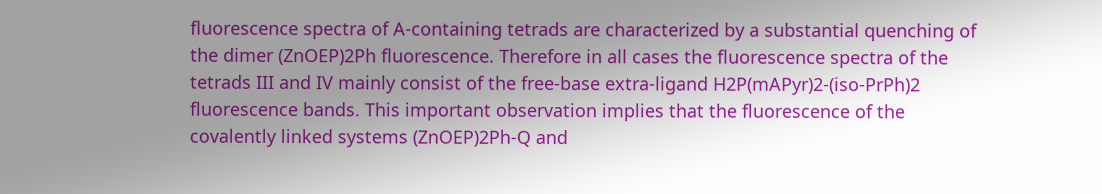fluorescence spectra of A-containing tetrads are characterized by a substantial quenching of the dimer (ZnOEP)2Ph fluorescence. Therefore in all cases the fluorescence spectra of the tetrads III and IV mainly consist of the free-base extra-ligand H2P(mAPyr)2-(iso-PrPh)2 fluorescence bands. This important observation implies that the fluorescence of the covalently linked systems (ZnOEP)2Ph-Q and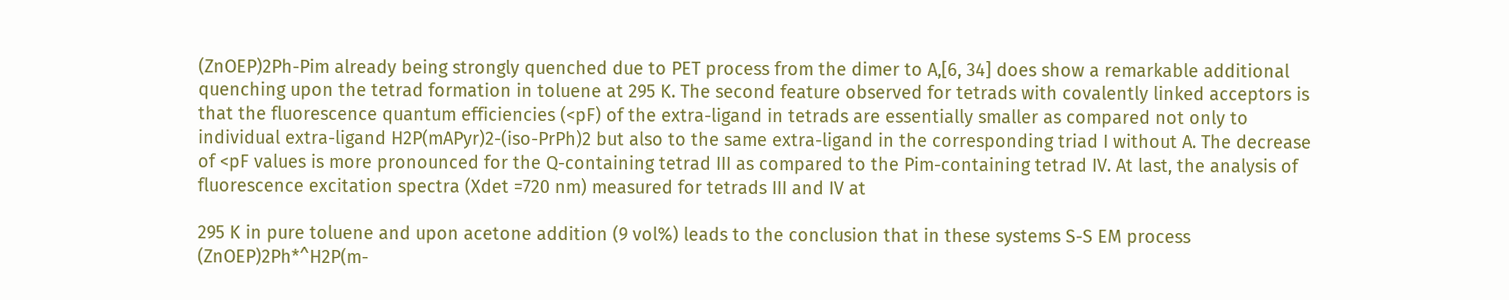(ZnOEP)2Ph-Pim already being strongly quenched due to PET process from the dimer to A,[6, 34] does show a remarkable additional quenching upon the tetrad formation in toluene at 295 K. The second feature observed for tetrads with covalently linked acceptors is that the fluorescence quantum efficiencies (<pF) of the extra-ligand in tetrads are essentially smaller as compared not only to individual extra-ligand H2P(mAPyr)2-(iso-PrPh)2 but also to the same extra-ligand in the corresponding triad I without A. The decrease of <pF values is more pronounced for the Q-containing tetrad III as compared to the Pim-containing tetrad IV. At last, the analysis of fluorescence excitation spectra (Xdet =720 nm) measured for tetrads III and IV at

295 K in pure toluene and upon acetone addition (9 vol%) leads to the conclusion that in these systems S-S EM process (ZnOEP)2Ph*^H2P(m-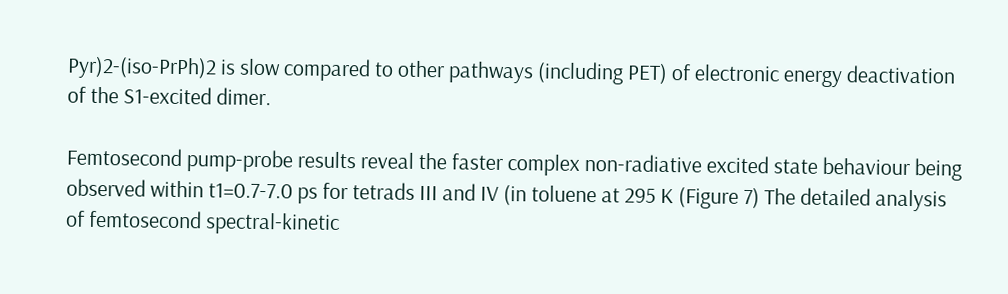Pyr)2-(iso-PrPh)2 is slow compared to other pathways (including PET) of electronic energy deactivation of the S1-excited dimer.

Femtosecond pump-probe results reveal the faster complex non-radiative excited state behaviour being observed within t1=0.7-7.0 ps for tetrads III and IV (in toluene at 295 K (Figure 7) The detailed analysis of femtosecond spectral-kinetic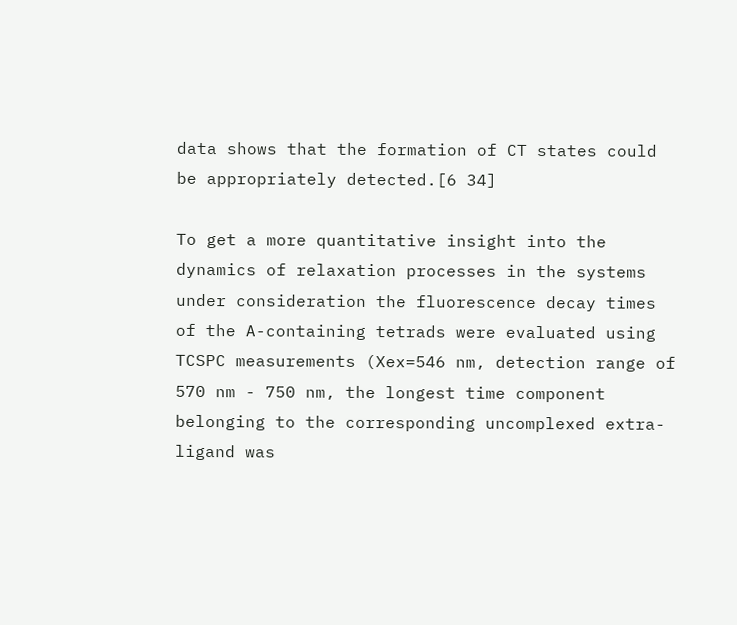data shows that the formation of CT states could be appropriately detected.[6 34]

To get a more quantitative insight into the dynamics of relaxation processes in the systems under consideration the fluorescence decay times of the A-containing tetrads were evaluated using TCSPC measurements (Xex=546 nm, detection range of 570 nm - 750 nm, the longest time component belonging to the corresponding uncomplexed extra-ligand was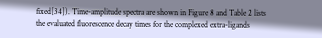fixed[34]). Time-amplitude spectra are shown in Figure 8 and Table 2 lists the evaluated fluorescence decay times for the complexed extra-ligands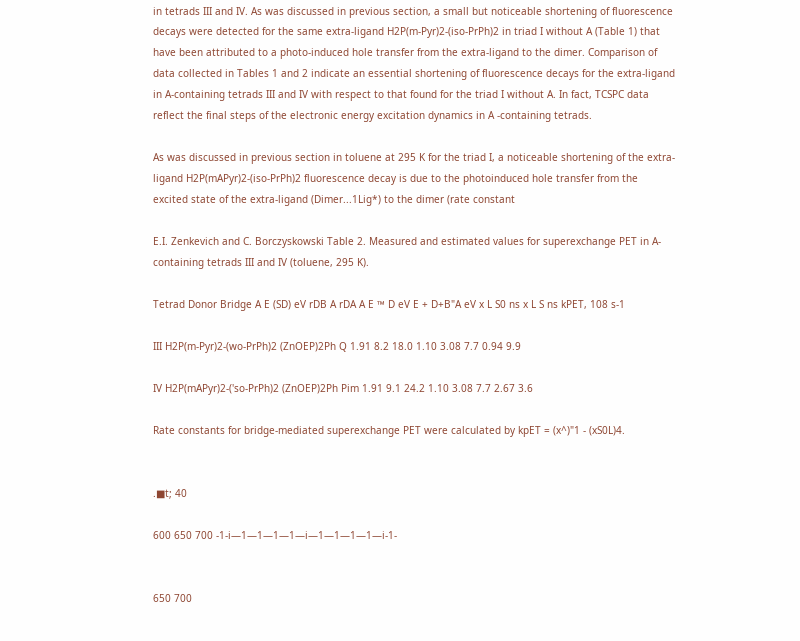in tetrads III and IV. As was discussed in previous section, a small but noticeable shortening of fluorescence decays were detected for the same extra-ligand H2P(m-Pyr)2-(iso-PrPh)2 in triad I without A (Table 1) that have been attributed to a photo-induced hole transfer from the extra-ligand to the dimer. Comparison of data collected in Tables 1 and 2 indicate an essential shortening of fluorescence decays for the extra-ligand in A-containing tetrads III and IV with respect to that found for the triad I without A. In fact, TCSPC data reflect the final steps of the electronic energy excitation dynamics in A -containing tetrads.

As was discussed in previous section in toluene at 295 K for the triad I, a noticeable shortening of the extra-ligand H2P(mAPyr)2-(iso-PrPh)2 fluorescence decay is due to the photoinduced hole transfer from the excited state of the extra-ligand (Dimer...1Lig*) to the dimer (rate constant

E.I. Zenkevich and C. Borczyskowski Table 2. Measured and estimated values for superexchange PET in A-containing tetrads III and IV (toluene, 295 K).

Tetrad Donor Bridge A E (SD) eV rDB A rDA A E ™ D eV E + D+B"A eV x L S0 ns x L S ns kPET, 108 s-1

III H2P(m-Pyr)2-(wo-PrPh)2 (ZnOEP)2Ph Q 1.91 8.2 18.0 1.10 3.08 7.7 0.94 9.9

IV H2P(mAPyr)2-('so-PrPh)2 (ZnOEP)2Ph Pim 1.91 9.1 24.2 1.10 3.08 7.7 2.67 3.6

Rate constants for bridge-mediated superexchange PET were calculated by kpET = (x^)"1 - (xS0L)4.


.■t; 40

600 650 700 -1-i—1—1—1—1—i—1—1—1—1—i-1-


650 700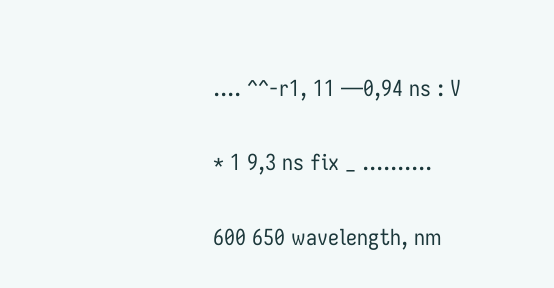.... ^^-r1, 11 —0,94 ns : V

* 1 9,3 ns fix _ ..........

600 650 wavelength, nm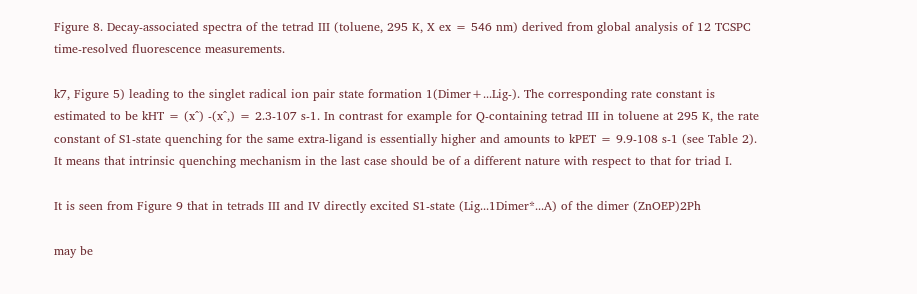Figure 8. Decay-associated spectra of the tetrad III (toluene, 295 K, X ex = 546 nm) derived from global analysis of 12 TCSPC time-resolved fluorescence measurements.

k7, Figure 5) leading to the singlet radical ion pair state formation 1(Dimer+...Lig-). The corresponding rate constant is estimated to be kHT = (x^) -(x^,) = 2.3-107 s-1. In contrast for example for Q-containing tetrad III in toluene at 295 K, the rate constant of S1-state quenching for the same extra-ligand is essentially higher and amounts to kPET = 9.9-108 s-1 (see Table 2). It means that intrinsic quenching mechanism in the last case should be of a different nature with respect to that for triad I.

It is seen from Figure 9 that in tetrads III and IV directly excited S1-state (Lig...1Dimer*...A) of the dimer (ZnOEP)2Ph

may be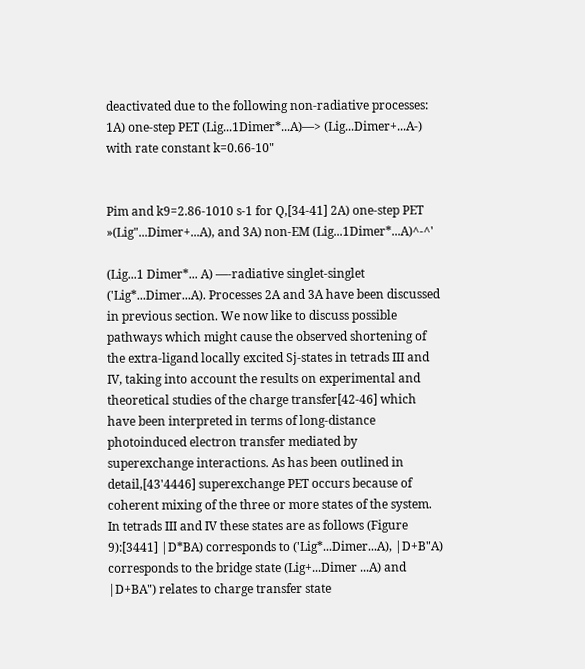deactivated due to the following non-radiative processes: 1A) one-step PET (Lig...1Dimer*...A)—> (Lig...Dimer+...A-) with rate constant k=0.66-10"


Pim and k9=2.86-1010 s-1 for Q,[34-41] 2A) one-step PET »(Lig"...Dimer+...A), and 3A) non-EM (Lig...1Dimer*...A)^-^'

(Lig...1 Dimer*... A) —-radiative singlet-singlet ('Lig*...Dimer...A). Processes 2A and 3A have been discussed in previous section. We now like to discuss possible pathways which might cause the observed shortening of the extra-ligand locally excited Sj-states in tetrads III and IV, taking into account the results on experimental and theoretical studies of the charge transfer[42-46] which have been interpreted in terms of long-distance photoinduced electron transfer mediated by superexchange interactions. As has been outlined in detail,[43'4446] superexchange PET occurs because of coherent mixing of the three or more states of the system. In tetrads III and IV these states are as follows (Figure 9):[3441] |D*BA) corresponds to ('Lig*...Dimer...A), |D+B"A) corresponds to the bridge state (Lig+...Dimer ...A) and |D+BA") relates to charge transfer state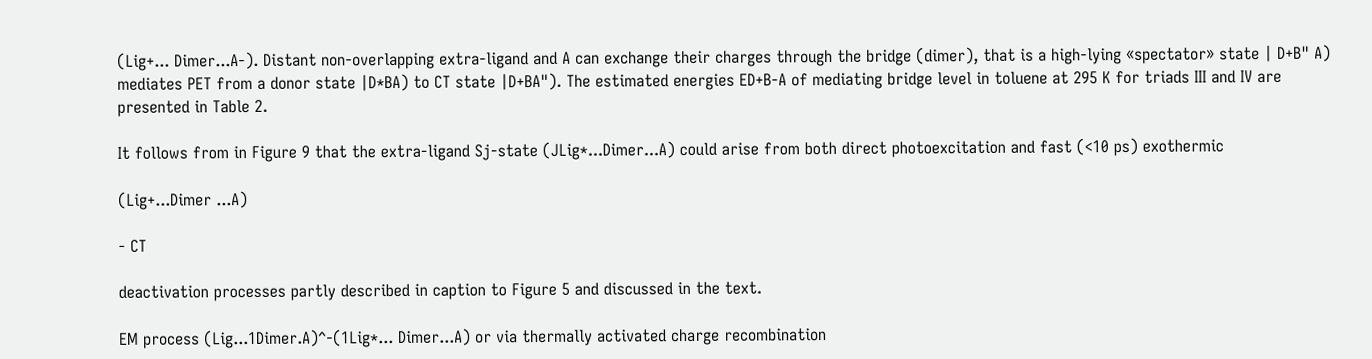(Lig+... Dimer...A-). Distant non-overlapping extra-ligand and A can exchange their charges through the bridge (dimer), that is a high-lying «spectator» state | D+B" A) mediates PET from a donor state |D*BA) to CT state |D+BA"). The estimated energies ED+B-A of mediating bridge level in toluene at 295 K for triads III and IV are presented in Table 2.

It follows from in Figure 9 that the extra-ligand Sj-state (JLig*...Dimer...A) could arise from both direct photoexcitation and fast (<10 ps) exothermic

(Lig+...Dimer ...A)

- CT

deactivation processes partly described in caption to Figure 5 and discussed in the text.

EM process (Lig...1Dimer.A)^-(1Lig*... Dimer...A) or via thermally activated charge recombination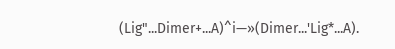(Lig"...Dimer+...A)^i—»(Dimer...'Lig*...A).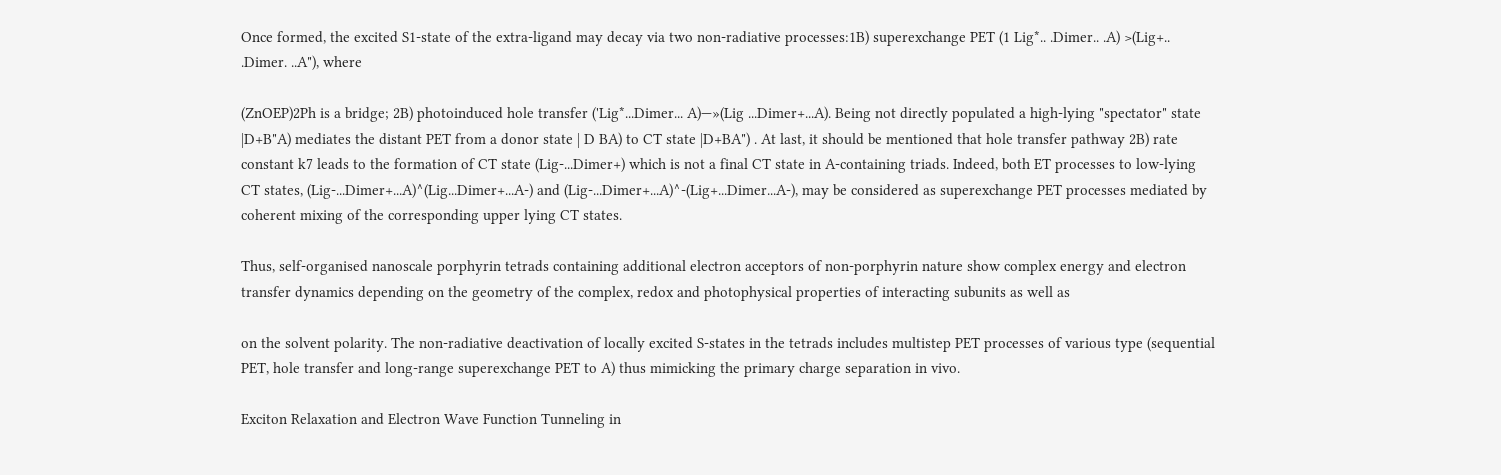Once formed, the excited S1-state of the extra-ligand may decay via two non-radiative processes:1B) superexchange PET (1 Lig*.. .Dimer.. .A) >(Lig+.. .Dimer. ..A"), where

(ZnOEP)2Ph is a bridge; 2B) photoinduced hole transfer ('Lig*...Dimer... A)—»(Lig ...Dimer+...A). Being not directly populated a high-lying "spectator" state |D+B"A) mediates the distant PET from a donor state | D BA) to CT state |D+BA") . At last, it should be mentioned that hole transfer pathway 2B) rate constant k7 leads to the formation of CT state (Lig-...Dimer+) which is not a final CT state in A-containing triads. Indeed, both ET processes to low-lying CT states, (Lig-...Dimer+...A)^(Lig...Dimer+...A-) and (Lig-...Dimer+...A)^-(Lig+...Dimer...A-), may be considered as superexchange PET processes mediated by coherent mixing of the corresponding upper lying CT states.

Thus, self-organised nanoscale porphyrin tetrads containing additional electron acceptors of non-porphyrin nature show complex energy and electron transfer dynamics depending on the geometry of the complex, redox and photophysical properties of interacting subunits as well as

on the solvent polarity. The non-radiative deactivation of locally excited S-states in the tetrads includes multistep PET processes of various type (sequential PET, hole transfer and long-range superexchange PET to A) thus mimicking the primary charge separation in vivo.

Exciton Relaxation and Electron Wave Function Tunneling in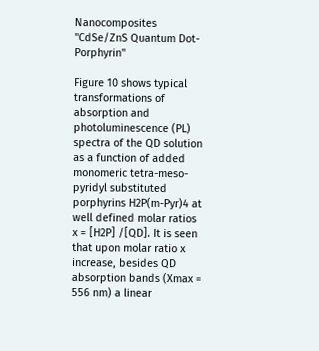Nanocomposites "CdSe/ZnS Quantum Dot-Porphyrin"

Figure 10 shows typical transformations of absorption and photoluminescence (PL) spectra of the QD solution as a function of added monomeric tetra-meso-pyridyl substituted porphyrins H2P(m-Pyr)4 at well defined molar ratios x = [H2P] /[QD]. It is seen that upon molar ratio x increase, besides QD absorption bands (Xmax = 556 nm) a linear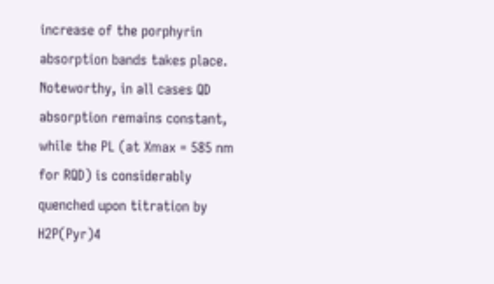increase of the porphyrin absorption bands takes place. Noteworthy, in all cases QD absorption remains constant, while the PL (at Xmax = 585 nm for RQD) is considerably quenched upon titration by H2P(Pyr)4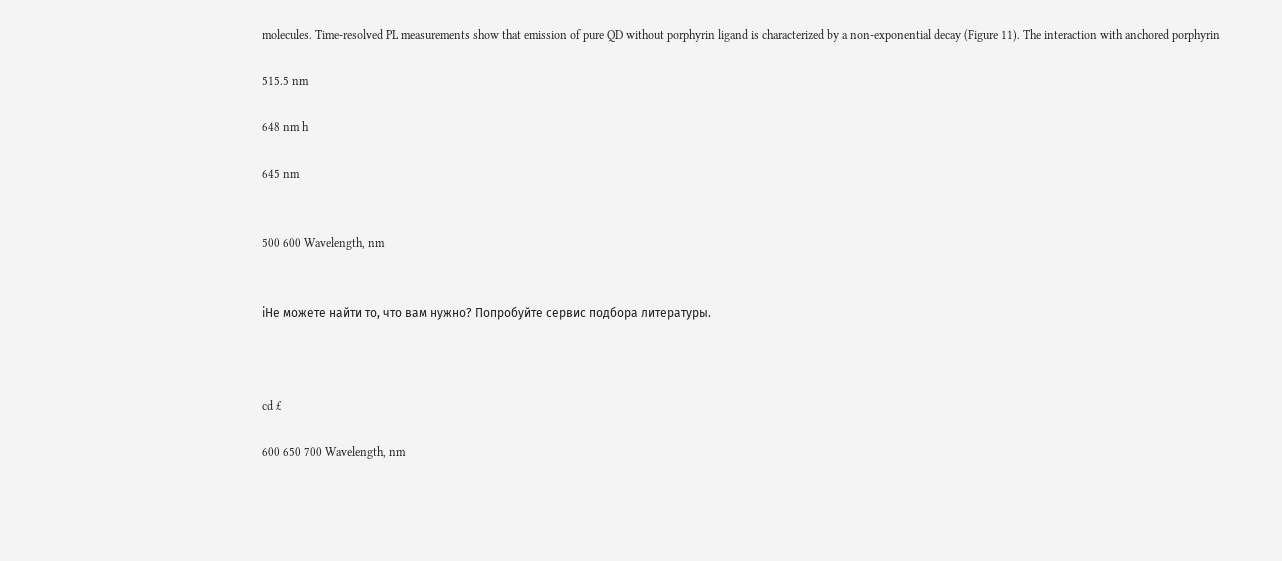molecules. Time-resolved PL measurements show that emission of pure QD without porphyrin ligand is characterized by a non-exponential decay (Figure 11). The interaction with anchored porphyrin

515.5 nm

648 nm h

645 nm


500 600 Wavelength, nm


iНе можете найти то, что вам нужно? Попробуйте сервис подбора литературы.



cd £

600 650 700 Wavelength, nm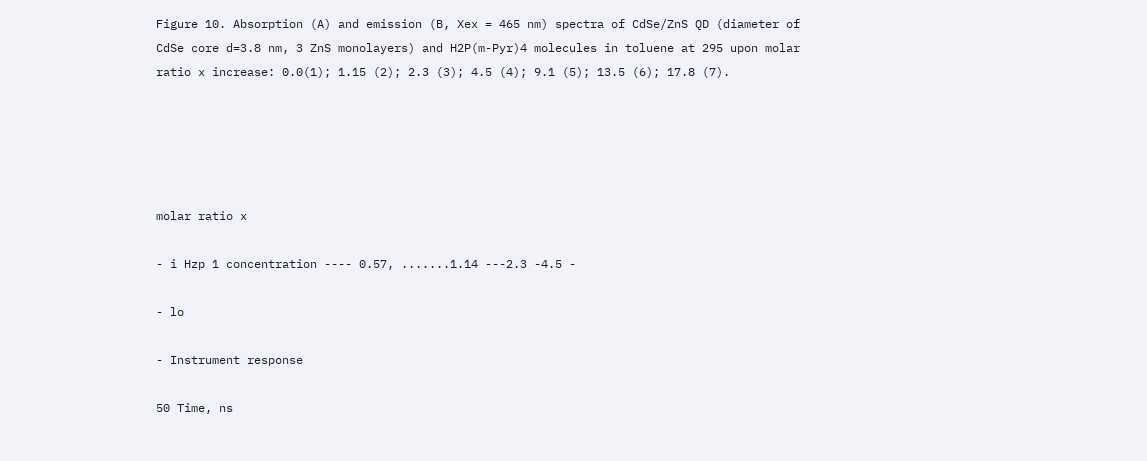Figure 10. Absorption (A) and emission (B, Xex = 465 nm) spectra of CdSe/ZnS QD (diameter of CdSe core d=3.8 nm, 3 ZnS monolayers) and H2P(m-Pyr)4 molecules in toluene at 295 upon molar ratio x increase: 0.0(1); 1.15 (2); 2.3 (3); 4.5 (4); 9.1 (5); 13.5 (6); 17.8 (7).





molar ratio x

- i Hzp 1 concentration ---- 0.57, .......1.14 ---2.3 -4.5 -

- lo

- Instrument response

50 Time, ns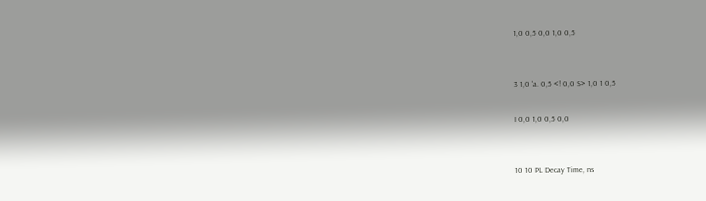1,0 0,5 0,0 1,0 0,5


3 1,0 'a. 0,5 <! 0,0 S> 1,0 1 0,5

I 0,0 1,0 0,5 0,0


10 10 PL Decay Time, ns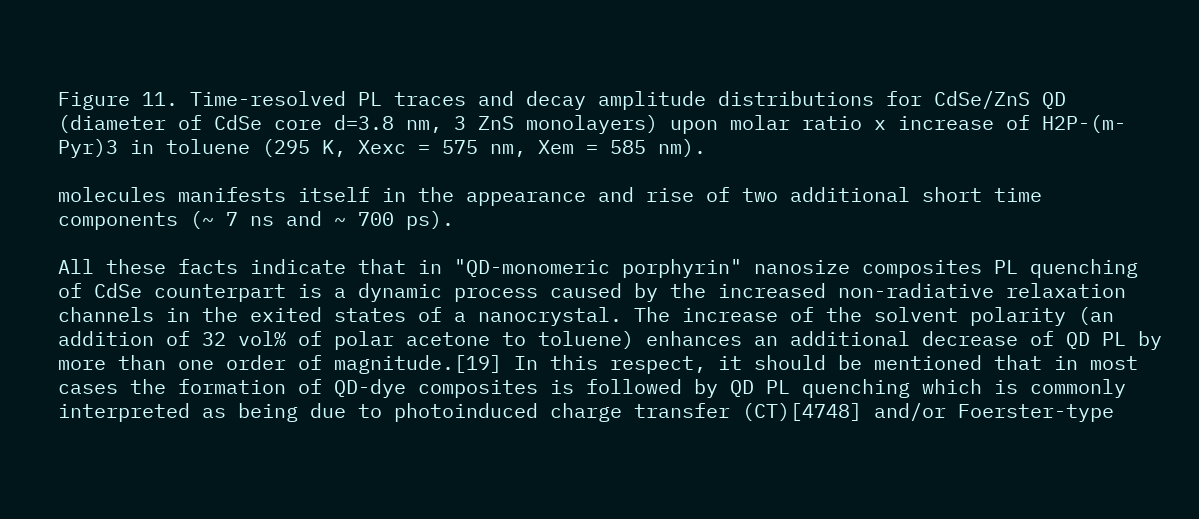Figure 11. Time-resolved PL traces and decay amplitude distributions for CdSe/ZnS QD (diameter of CdSe core d=3.8 nm, 3 ZnS monolayers) upon molar ratio x increase of H2P-(m-Pyr)3 in toluene (295 K, Xexc = 575 nm, Xem = 585 nm).

molecules manifests itself in the appearance and rise of two additional short time components (~ 7 ns and ~ 700 ps).

All these facts indicate that in "QD-monomeric porphyrin" nanosize composites PL quenching of CdSe counterpart is a dynamic process caused by the increased non-radiative relaxation channels in the exited states of a nanocrystal. The increase of the solvent polarity (an addition of 32 vol% of polar acetone to toluene) enhances an additional decrease of QD PL by more than one order of magnitude.[19] In this respect, it should be mentioned that in most cases the formation of QD-dye composites is followed by QD PL quenching which is commonly interpreted as being due to photoinduced charge transfer (CT)[4748] and/or Foerster-type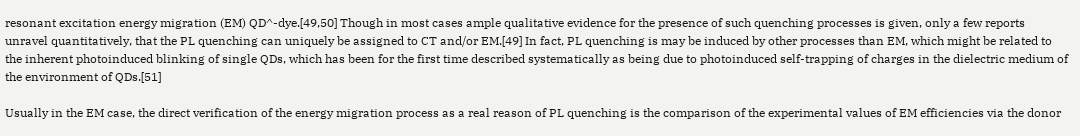resonant excitation energy migration (EM) QD^-dye.[49,50] Though in most cases ample qualitative evidence for the presence of such quenching processes is given, only a few reports unravel quantitatively, that the PL quenching can uniquely be assigned to CT and/or EM.[49] In fact, PL quenching is may be induced by other processes than EM, which might be related to the inherent photoinduced blinking of single QDs, which has been for the first time described systematically as being due to photoinduced self-trapping of charges in the dielectric medium of the environment of QDs.[51]

Usually in the EM case, the direct verification of the energy migration process as a real reason of PL quenching is the comparison of the experimental values of EM efficiencies via the donor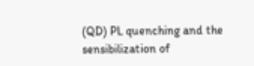(QD) PL quenching and the sensibilization of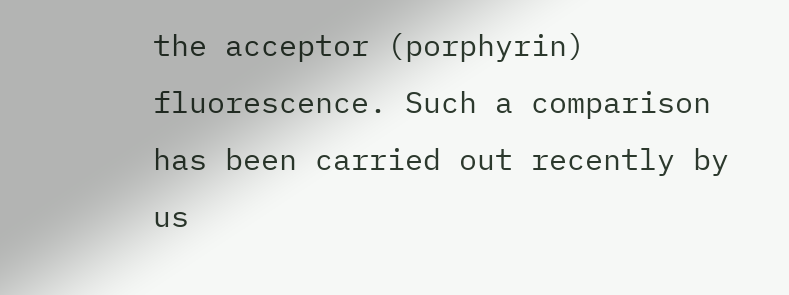the acceptor (porphyrin) fluorescence. Such a comparison has been carried out recently by us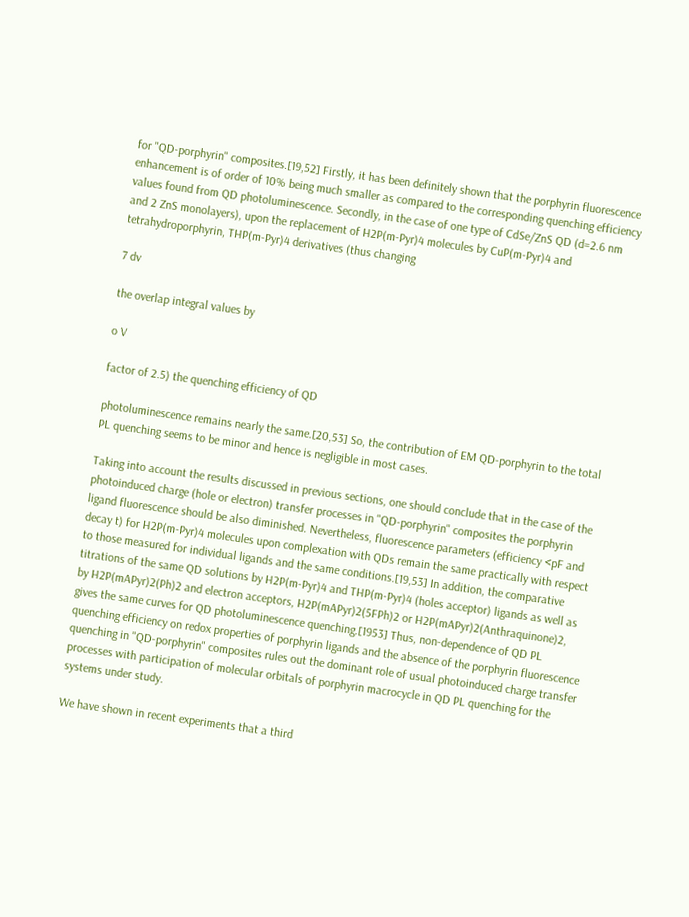for "QD-porphyrin" composites.[19,52] Firstly, it has been definitely shown that the porphyrin fluorescence enhancement is of order of 10% being much smaller as compared to the corresponding quenching efficiency values found from QD photoluminescence. Secondly, in the case of one type of CdSe/ZnS QD (d=2.6 nm and 2 ZnS monolayers), upon the replacement of H2P(m-Pyr)4 molecules by CuP(m-Pyr)4 and tetrahydroporphyrin, THP(m-Pyr)4 derivatives (thus changing

7 dv

the overlap integral values by

o V

factor of 2.5) the quenching efficiency of QD

photoluminescence remains nearly the same.[20,53] So, the contribution of EM QD-porphyrin to the total PL quenching seems to be minor and hence is negligible in most cases.

Taking into account the results discussed in previous sections, one should conclude that in the case of the photoinduced charge (hole or electron) transfer processes in "QD-porphyrin" composites the porphyrin ligand fluorescence should be also diminished. Nevertheless, fluorescence parameters (efficiency <pF and decay t) for H2P(m-Pyr)4 molecules upon complexation with QDs remain the same practically with respect to those measured for individual ligands and the same conditions.[19,53] In addition, the comparative titrations of the same QD solutions by H2P(m-Pyr)4 and THP(m-Pyr)4 (holes acceptor) ligands as well as by H2P(mAPyr)2(Ph)2 and electron acceptors, H2P(mAPyr)2(5FPh)2 or H2P(mAPyr)2(Anthraquinone)2, gives the same curves for QD photoluminescence quenching.[1953] Thus, non-dependence of QD PL quenching efficiency on redox properties of porphyrin ligands and the absence of the porphyrin fluorescence quenching in "QD-porphyrin" composites rules out the dominant role of usual photoinduced charge transfer processes with participation of molecular orbitals of porphyrin macrocycle in QD PL quenching for the systems under study.

We have shown in recent experiments that a third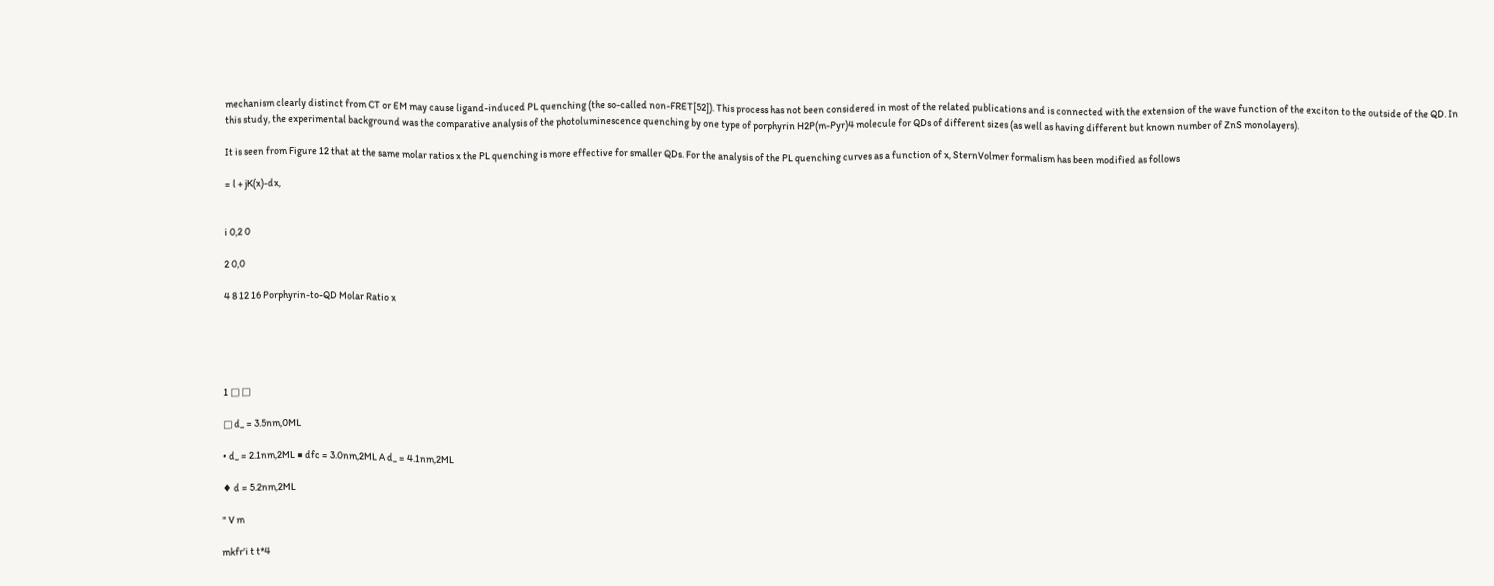mechanism clearly distinct from CT or EM may cause ligand-induced PL quenching (the so-called non-FRET[52]). This process has not been considered in most of the related publications and is connected with the extension of the wave function of the exciton to the outside of the QD. In this study, the experimental background was the comparative analysis of the photoluminescence quenching by one type of porphyrin H2P(m-Pyr)4 molecule for QDs of different sizes (as well as having different but known number of ZnS monolayers).

It is seen from Figure 12 that at the same molar ratios x the PL quenching is more effective for smaller QDs. For the analysis of the PL quenching curves as a function of x, SternVolmer formalism has been modified as follows

= l + jK(x)-dx,


i 0,2 0

2 0,0

4 8 12 16 Porphyrin-to-QD Molar Ratio x





1 □ □

□ d_ = 3.5nm,0ML

• d_ = 2.1nm,2ML ■ dfc = 3.0nm,2ML A d_ = 4.1nm,2ML

♦ d = 5.2nm,2ML

" V m

mkfr'i t t*4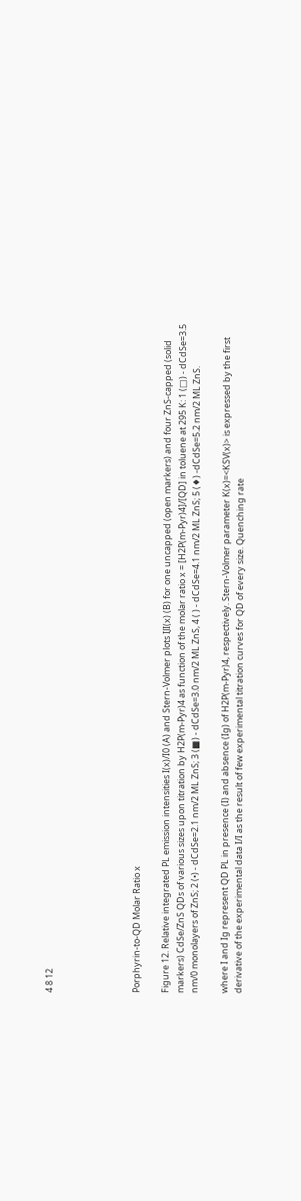4 8 12





Porphyrin-to-QD Molar Ratio x

Figure 12. Relative integrated PL emission intensities I(x)/I0 (A) and Stern-Volmer plots IJI(x) (B) for one uncapped (open markers) and four ZnS-capped (solid markers) CdSe/ZnS QDs of various sizes upon titration by H2P(m-Pyr)4 as function of the molar ratio x = [H2P(m-Pyr)4]/[QD] in toluene at 295 K: 1 (□) - dCdSe=3.5 nm/0 monolayers of ZnS; 2 (•) - dCdSe=2.1 nm/2 ML ZnS; 3 (■) - dCdSe=3.0 nm/2 ML ZnS, 4 ( ) - dCdSe=4.1 nm/2 ML ZnS; 5 (♦) -dCdSe=5.2 nm/2 ML ZnS.

where I and Ig represent QD PL in presence (I) and absence (Ig) of H2P(m-Pyr)4, respectively. Stern-Volmer parameter K(x)=<KSV(x)> is expressed by the first derivative of the experimental data I/I as the result of few experimental titration curves for QD of every size. Quenching rate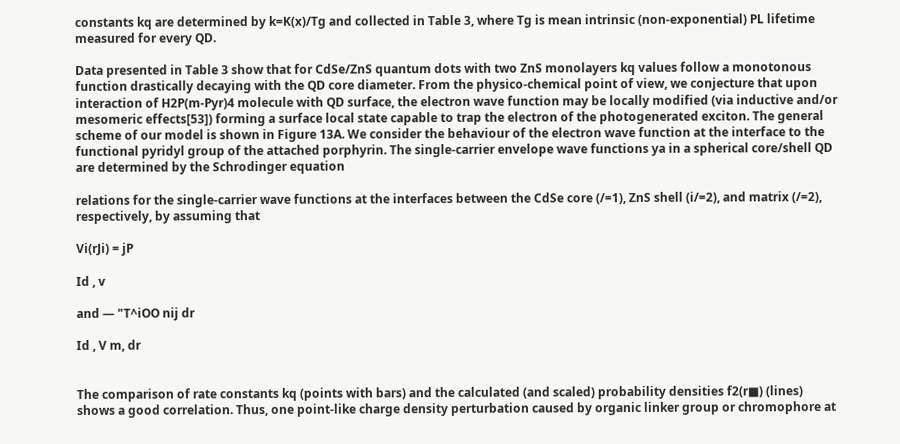constants kq are determined by k=K(x)/Tg and collected in Table 3, where Tg is mean intrinsic (non-exponential) PL lifetime measured for every QD.

Data presented in Table 3 show that for CdSe/ZnS quantum dots with two ZnS monolayers kq values follow a monotonous function drastically decaying with the QD core diameter. From the physico-chemical point of view, we conjecture that upon interaction of H2P(m-Pyr)4 molecule with QD surface, the electron wave function may be locally modified (via inductive and/or mesomeric effects[53]) forming a surface local state capable to trap the electron of the photogenerated exciton. The general scheme of our model is shown in Figure 13A. We consider the behaviour of the electron wave function at the interface to the functional pyridyl group of the attached porphyrin. The single-carrier envelope wave functions ya in a spherical core/shell QD are determined by the Schrodinger equation

relations for the single-carrier wave functions at the interfaces between the CdSe core (/=1), ZnS shell (i/=2), and matrix (/=2), respectively, by assuming that

Vi(rJi) = jP

Id , v

and — "T^iOO nij dr

Id , V m, dr


The comparison of rate constants kq (points with bars) and the calculated (and scaled) probability densities f2(r■) (lines) shows a good correlation. Thus, one point-like charge density perturbation caused by organic linker group or chromophore at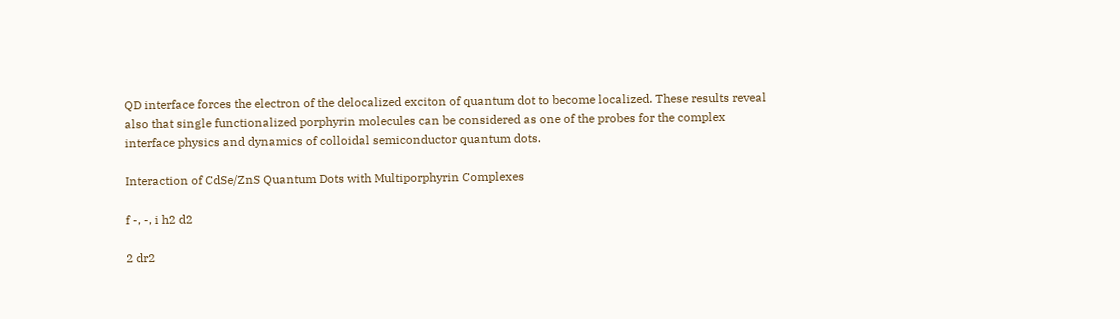QD interface forces the electron of the delocalized exciton of quantum dot to become localized. These results reveal also that single functionalized porphyrin molecules can be considered as one of the probes for the complex interface physics and dynamics of colloidal semiconductor quantum dots.

Interaction of CdSe/ZnS Quantum Dots with Multiporphyrin Complexes

f -, -, i h2 d2

2 dr2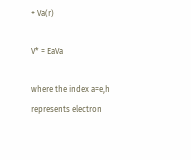+ Va(r)

V* = EaVa

where the index a=e,h represents electron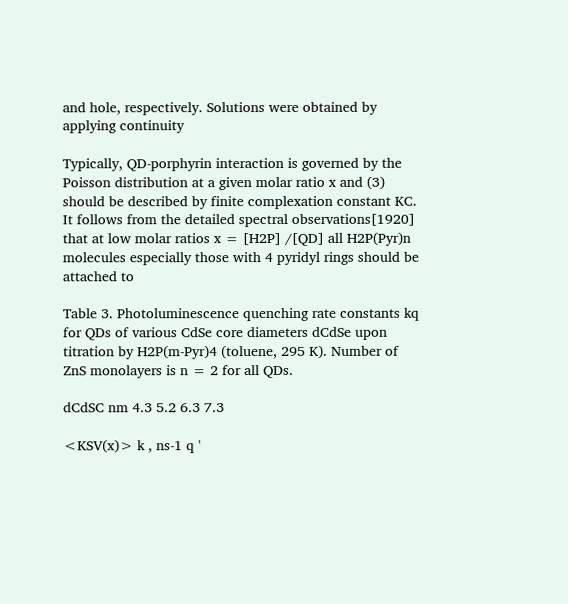and hole, respectively. Solutions were obtained by applying continuity

Typically, QD-porphyrin interaction is governed by the Poisson distribution at a given molar ratio x and (3) should be described by finite complexation constant KC. It follows from the detailed spectral observations[1920] that at low molar ratios x = [H2P] /[QD] all H2P(Pyr)n molecules especially those with 4 pyridyl rings should be attached to

Table 3. Photoluminescence quenching rate constants kq for QDs of various CdSe core diameters dCdSe upon titration by H2P(m-Pyr)4 (toluene, 295 K). Number of ZnS monolayers is n = 2 for all QDs.

dCdSC nm 4.3 5.2 6.3 7.3

<KSV(x)> k , ns-1 q '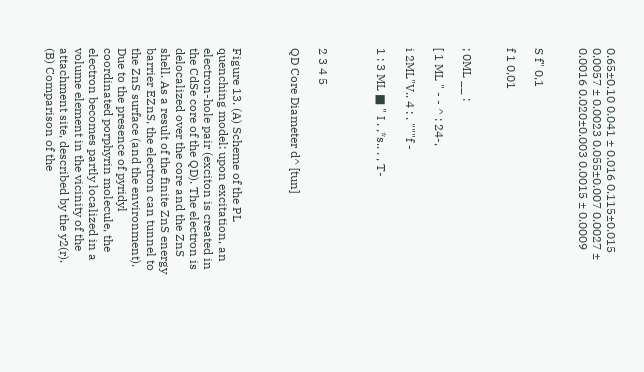0.65±0.10 0.041 ± 0.016 0.115±0.015 0.0057 ± 0.0023 0.055±0.007 0.0027 ± 0.0016 0.020±0.003 0.0015 ± 0.0009


S f" 0,1

f 1 0,01


; 0ML __ :

[ 1 ML " - - ^ : 24-,

i 2ML"V.. 4 : . """f -

1 : 3 ML ■ " I . ,*s.. . , T-



2 3 4 5

QD Core Diameter d^ [tun]



Figure 13. (A) Scheme of the PL quenching model: upon excitation, an electron-hole pair (exciton is created in the CdSe core of the QD). The electron is delocalized over the core and the ZnS shell. As a result of the finite ZnS energy barrier EZnS, the electron can tunnel to the ZnS surface (and the environment). Due to the presence of pyridyl coordinated porphyrin molecule, the electron becomes partly localized in a volume element in the vicinity of the attachment site, described by the y2(r). (B) Comparison of the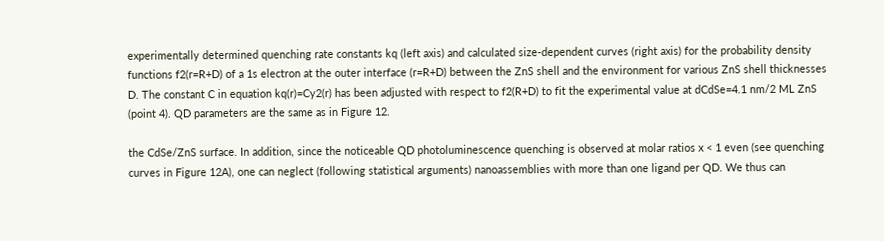experimentally determined quenching rate constants kq (left axis) and calculated size-dependent curves (right axis) for the probability density functions f2(r=R+D) of a 1s electron at the outer interface (r=R+D) between the ZnS shell and the environment for various ZnS shell thicknesses D. The constant C in equation kq(r)=Cy2(r) has been adjusted with respect to f2(R+D) to fit the experimental value at dCdSe=4.1 nm/2 ML ZnS (point 4). QD parameters are the same as in Figure 12.

the CdSe/ZnS surface. In addition, since the noticeable QD photoluminescence quenching is observed at molar ratios x < 1 even (see quenching curves in Figure 12A), one can neglect (following statistical arguments) nanoassemblies with more than one ligand per QD. We thus can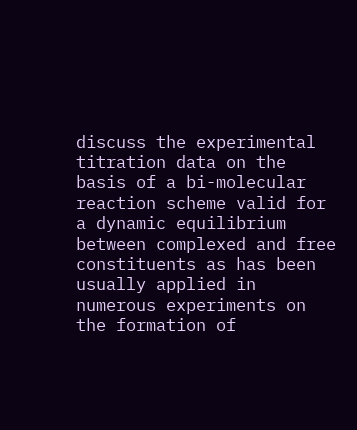discuss the experimental titration data on the basis of a bi-molecular reaction scheme valid for a dynamic equilibrium between complexed and free constituents as has been usually applied in numerous experiments on the formation of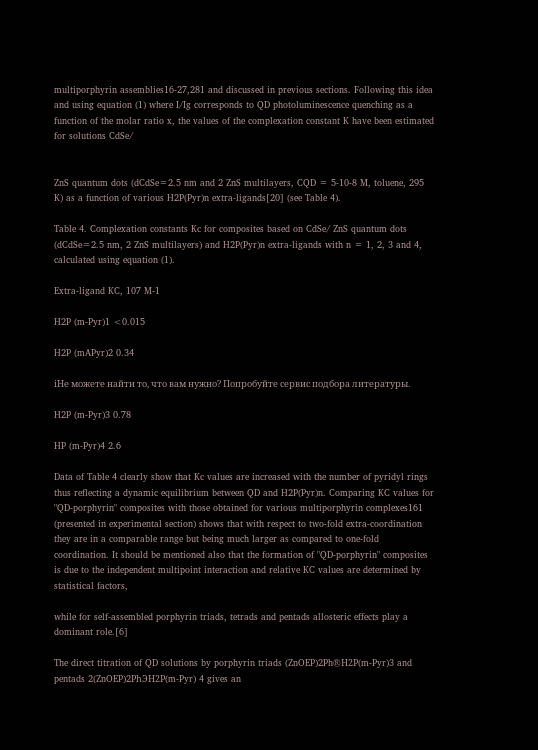multiporphyrin assemblies16-27,281 and discussed in previous sections. Following this idea and using equation (1) where I/Ig corresponds to QD photoluminescence quenching as a function of the molar ratio x, the values of the complexation constant K have been estimated for solutions CdSe/


ZnS quantum dots (dCdSe=2.5 nm and 2 ZnS multilayers, CQD = 5-10-8 M, toluene, 295 K) as a function of various H2P(Pyr)n extra-ligands[20] (see Table 4).

Table 4. Complexation constants Kc for composites based on CdSe/ ZnS quantum dots (dCdSe=2.5 nm, 2 ZnS multilayers) and H2P(Pyr)n extra-ligands with n = 1, 2, 3 and 4, calculated using equation (1).

Extra-ligand KC, 107 M-1

H2P (m-Pyr)1 <0.015

H2P (mAPyr)2 0.34

iНе можете найти то, что вам нужно? Попробуйте сервис подбора литературы.

H2P (m-Pyr)3 0.78

HP (m-Pyr)4 2.6

Data of Table 4 clearly show that Kc values are increased with the number of pyridyl rings thus reflecting a dynamic equilibrium between QD and H2P(Pyr)n. Comparing KC values for "QD-porphyrin" composites with those obtained for various multiporphyrin complexes161 (presented in experimental section) shows that with respect to two-fold extra-coordination they are in a comparable range but being much larger as compared to one-fold coordination. It should be mentioned also that the formation of "QD-porphyrin" composites is due to the independent multipoint interaction and relative KC values are determined by statistical factors,

while for self-assembled porphyrin triads, tetrads and pentads allosteric effects play a dominant role.[6]

The direct titration of QD solutions by porphyrin triads (ZnOEP)2Ph®Н2Р(m-Pyr)3 and pentads 2(ZnOEP)2PhЭН2Р(m-Pyr) 4 gives an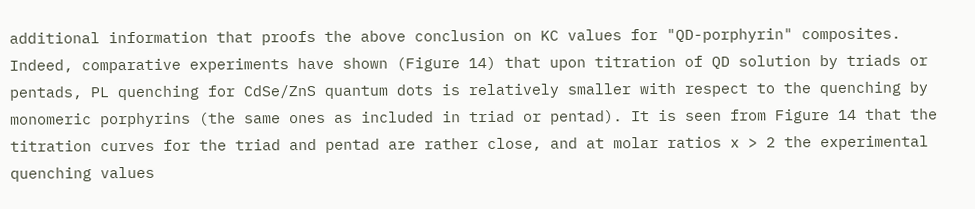additional information that proofs the above conclusion on KC values for "QD-porphyrin" composites. Indeed, comparative experiments have shown (Figure 14) that upon titration of QD solution by triads or pentads, PL quenching for CdSe/ZnS quantum dots is relatively smaller with respect to the quenching by monomeric porphyrins (the same ones as included in triad or pentad). It is seen from Figure 14 that the titration curves for the triad and pentad are rather close, and at molar ratios x > 2 the experimental quenching values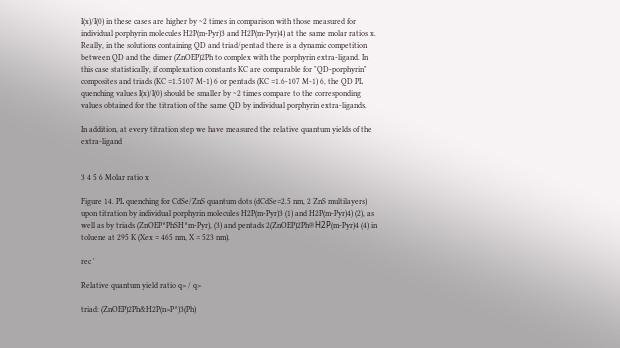I(x)/I(0) in these cases are higher by ~2 times in comparison with those measured for individual porphyrin molecules H2P(m-Pyr)3 and H2P(m-Pyr)4) at the same molar ratios x. Really, in the solutions containing QD and triad/pentad there is a dynamic competition between QD and the dimer (ZnOEP)2Ph to complex with the porphyrin extra-ligand. In this case statistically, if complexation constants KC are comparable for "QD-porphyrin" composites and triads (KC =1.5107 M-1) 6 or pentads (KC =1.6-107 M-1) 6, the QD PL quenching values I(x)/I(0) should be smaller by ~2 times compare to the corresponding values obtained for the titration of the same QD by individual porphyrin extra-ligands.

In addition, at every titration step we have measured the relative quantum yields of the extra-ligand


3 4 5 6 Molar ratio x

Figure 14. PL quenching for CdSe/ZnS quantum dots (dCdSe=2.5 nm, 2 ZnS multilayers) upon titration by individual porphyrin molecules H2P(m-Pyr)3 (1) and H2P(m-Pyr)4) (2), as well as by triads (ZnOEP^PhSH^m-Pyr), (3) and pentads 2(ZnOEP)2Ph®Н2Р(m-Pyr)4 (4) in toluene at 295 K (Xex = 465 nm, X = 523 nm).

rec '

Relative quantum yield ratio q> / q>

triad: (ZnOEP)2Ph&H2P(n>P^)3(Ph)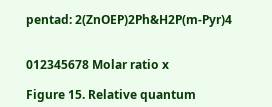pentad: 2(ZnOEP)2Ph&H2P(m-Pyr)4


012345678 Molar ratio x

Figure 15. Relative quantum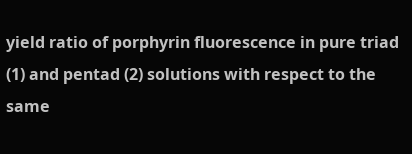yield ratio of porphyrin fluorescence in pure triad (1) and pentad (2) solutions with respect to the same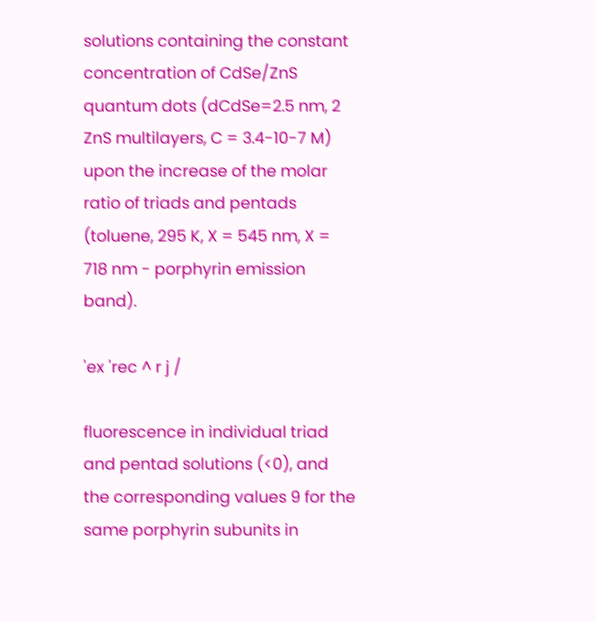solutions containing the constant concentration of CdSe/ZnS quantum dots (dCdSe=2.5 nm, 2 ZnS multilayers, C = 3.4-10-7 M) upon the increase of the molar ratio of triads and pentads (toluene, 295 K, X = 545 nm, X = 718 nm - porphyrin emission band).

'ex 'rec ^ r j /

fluorescence in individual triad and pentad solutions (<0), and the corresponding values 9 for the same porphyrin subunits in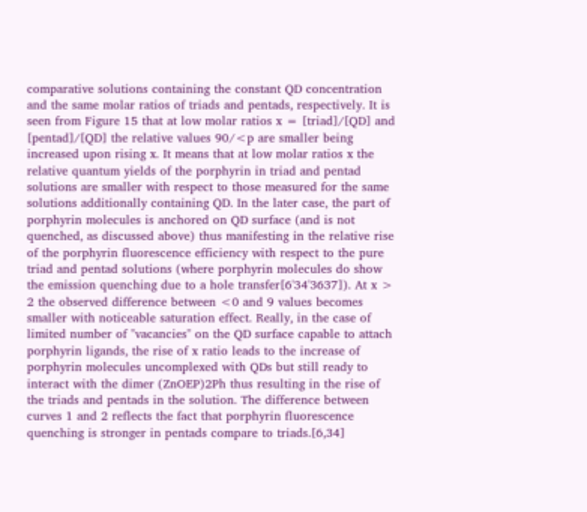comparative solutions containing the constant QD concentration and the same molar ratios of triads and pentads, respectively. It is seen from Figure 15 that at low molar ratios x = [triad]/[QD] and [pentad]/[QD] the relative values 90/<p are smaller being increased upon rising x. It means that at low molar ratios x the relative quantum yields of the porphyrin in triad and pentad solutions are smaller with respect to those measured for the same solutions additionally containing QD. In the later case, the part of porphyrin molecules is anchored on QD surface (and is not quenched, as discussed above) thus manifesting in the relative rise of the porphyrin fluorescence efficiency with respect to the pure triad and pentad solutions (where porphyrin molecules do show the emission quenching due to a hole transfer[6'34'3637]). At x > 2 the observed difference between <0 and 9 values becomes smaller with noticeable saturation effect. Really, in the case of limited number of "vacancies" on the QD surface capable to attach porphyrin ligands, the rise of x ratio leads to the increase of porphyrin molecules uncomplexed with QDs but still ready to interact with the dimer (ZnOEP)2Ph thus resulting in the rise of the triads and pentads in the solution. The difference between curves 1 and 2 reflects the fact that porphyrin fluorescence quenching is stronger in pentads compare to triads.[6,34]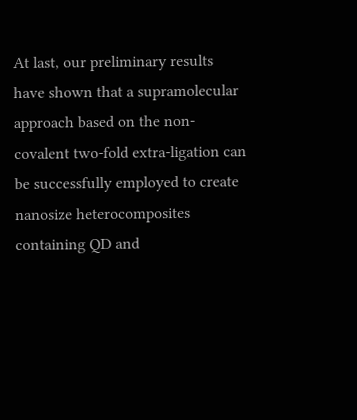At last, our preliminary results have shown that a supramolecular approach based on the non-covalent two-fold extra-ligation can be successfully employed to create nanosize heterocomposites containing QD and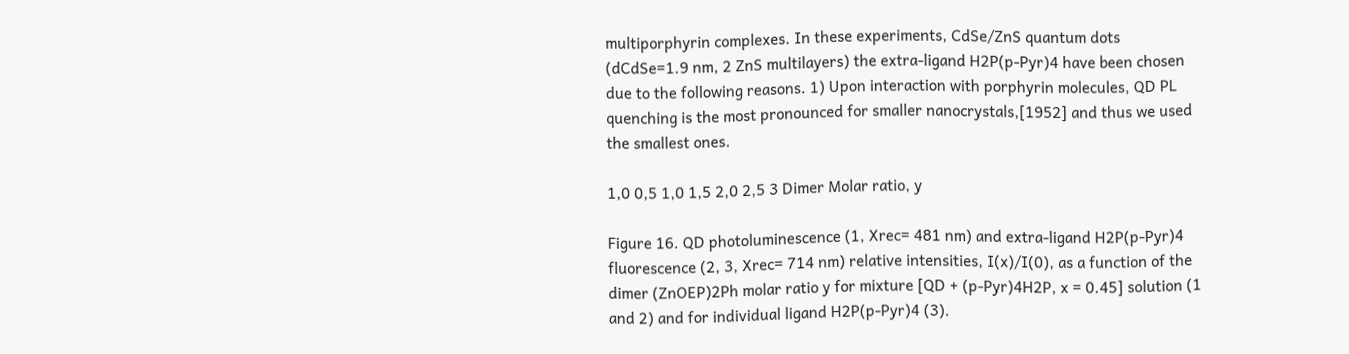multiporphyrin complexes. In these experiments, CdSe/ZnS quantum dots (dCdSe=1.9 nm, 2 ZnS multilayers) the extra-ligand H2P(p-Pyr)4 have been chosen due to the following reasons. 1) Upon interaction with porphyrin molecules, QD PL quenching is the most pronounced for smaller nanocrystals,[1952] and thus we used the smallest ones.

1,0 0,5 1,0 1,5 2,0 2,5 3 Dimer Molar ratio, y

Figure 16. QD photoluminescence (1, Xrec= 481 nm) and extra-ligand H2P(p-Pyr)4 fluorescence (2, 3, Xrec= 714 nm) relative intensities, I(x)/I(0), as a function of the dimer (ZnOEP)2Ph molar ratio y for mixture [QD + (p-Pyr)4H2P, x = 0.45] solution (1 and 2) and for individual ligand H2P(p-Pyr)4 (3).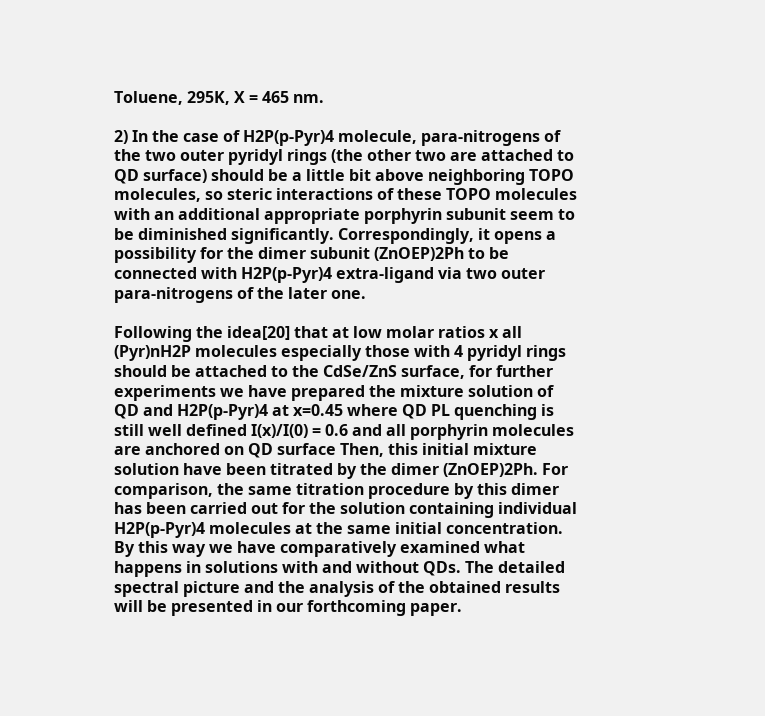Toluene, 295K, X = 465 nm.

2) In the case of H2P(p-Pyr)4 molecule, para-nitrogens of the two outer pyridyl rings (the other two are attached to QD surface) should be a little bit above neighboring TOPO molecules, so steric interactions of these TOPO molecules with an additional appropriate porphyrin subunit seem to be diminished significantly. Correspondingly, it opens a possibility for the dimer subunit (ZnOEP)2Ph to be connected with H2P(p-Pyr)4 extra-ligand via two outer para-nitrogens of the later one.

Following the idea[20] that at low molar ratios x all (Pyr)nH2P molecules especially those with 4 pyridyl rings should be attached to the CdSe/ZnS surface, for further experiments we have prepared the mixture solution of QD and H2P(p-Pyr)4 at x=0.45 where QD PL quenching is still well defined I(x)/I(0) = 0.6 and all porphyrin molecules are anchored on QD surface Then, this initial mixture solution have been titrated by the dimer (ZnOEP)2Ph. For comparison, the same titration procedure by this dimer has been carried out for the solution containing individual H2P(p-Pyr)4 molecules at the same initial concentration. By this way we have comparatively examined what happens in solutions with and without QDs. The detailed spectral picture and the analysis of the obtained results will be presented in our forthcoming paper.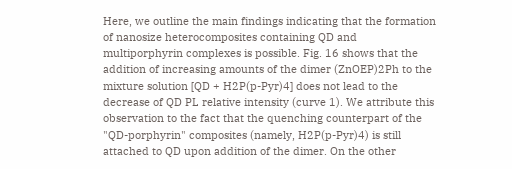Here, we outline the main findings indicating that the formation of nanosize heterocomposites containing QD and multiporphyrin complexes is possible. Fig. 16 shows that the addition of increasing amounts of the dimer (ZnOEP)2Ph to the mixture solution [QD + H2P(p-Pyr)4] does not lead to the decrease of QD PL relative intensity (curve 1). We attribute this observation to the fact that the quenching counterpart of the "QD-porphyrin" composites (namely, H2P(p-Pyr)4) is still attached to QD upon addition of the dimer. On the other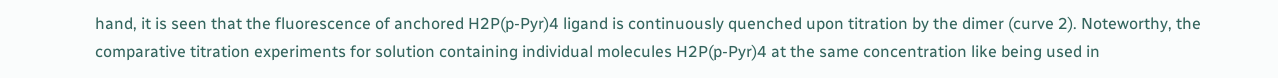hand, it is seen that the fluorescence of anchored H2P(p-Pyr)4 ligand is continuously quenched upon titration by the dimer (curve 2). Noteworthy, the comparative titration experiments for solution containing individual molecules H2P(p-Pyr)4 at the same concentration like being used in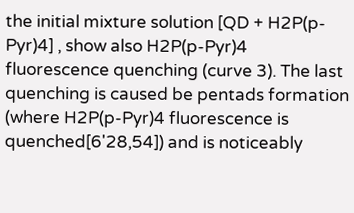the initial mixture solution [QD + H2P(p-Pyr)4] , show also H2P(p-Pyr)4 fluorescence quenching (curve 3). The last quenching is caused be pentads formation (where H2P(p-Pyr)4 fluorescence is quenched[6'28,54]) and is noticeably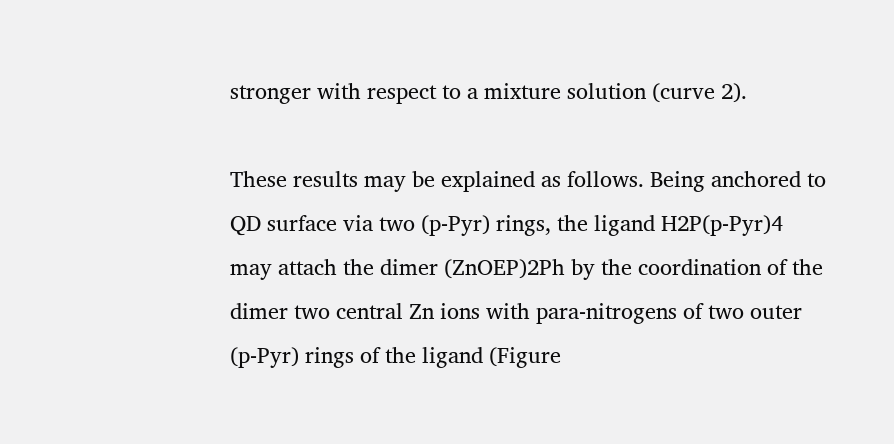stronger with respect to a mixture solution (curve 2).

These results may be explained as follows. Being anchored to QD surface via two (p-Pyr) rings, the ligand H2P(p-Pyr)4 may attach the dimer (ZnOEP)2Ph by the coordination of the dimer two central Zn ions with para-nitrogens of two outer (p-Pyr) rings of the ligand (Figure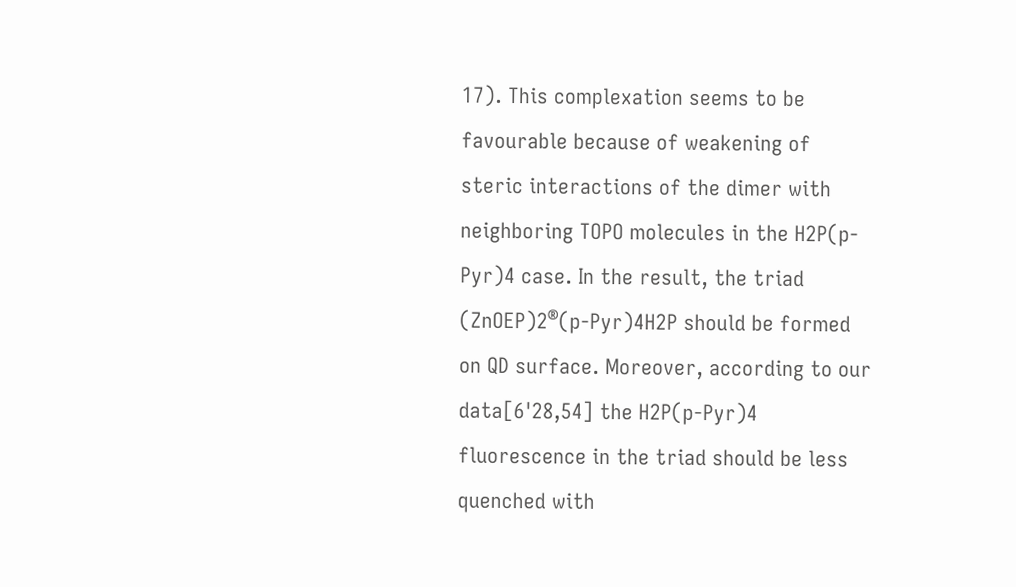17). This complexation seems to be favourable because of weakening of steric interactions of the dimer with neighboring TOPO molecules in the H2P(p-Pyr)4 case. In the result, the triad (ZnOEP)2®(p-Pyr)4H2P should be formed on QD surface. Moreover, according to our data[6'28,54] the H2P(p-Pyr)4 fluorescence in the triad should be less quenched with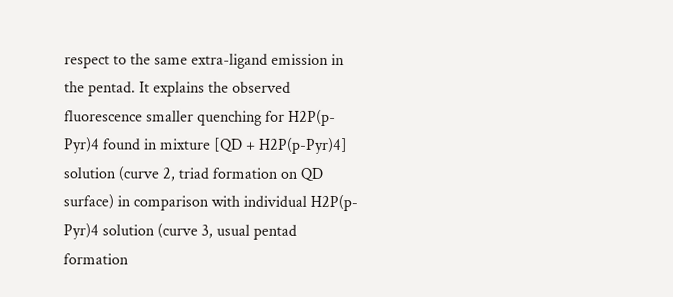respect to the same extra-ligand emission in the pentad. It explains the observed fluorescence smaller quenching for H2P(p-Pyr)4 found in mixture [QD + H2P(p-Pyr)4] solution (curve 2, triad formation on QD surface) in comparison with individual H2P(p-Pyr)4 solution (curve 3, usual pentad formation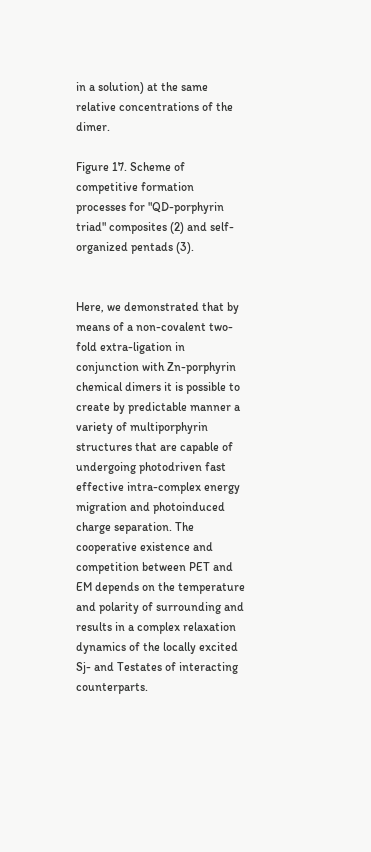in a solution) at the same relative concentrations of the dimer.

Figure 17. Scheme of competitive formation processes for "QD-porphyrin triad" composites (2) and self-organized pentads (3).


Here, we demonstrated that by means of a non-covalent two-fold extra-ligation in conjunction with Zn-porphyrin chemical dimers it is possible to create by predictable manner a variety of multiporphyrin structures that are capable of undergoing photodriven fast effective intra-complex energy migration and photoinduced charge separation. The cooperative existence and competition between PET and EM depends on the temperature and polarity of surrounding and results in a complex relaxation dynamics of the locally excited Sj- and Testates of interacting counterparts.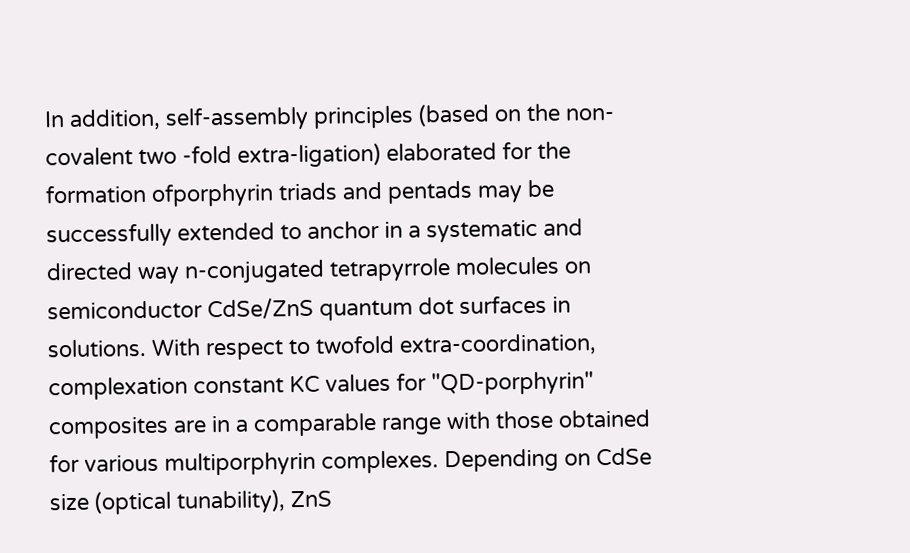In addition, self-assembly principles (based on the non-covalent two -fold extra-ligation) elaborated for the formation ofporphyrin triads and pentads may be successfully extended to anchor in a systematic and directed way n-conjugated tetrapyrrole molecules on semiconductor CdSe/ZnS quantum dot surfaces in solutions. With respect to twofold extra-coordination, complexation constant KC values for "QD-porphyrin" composites are in a comparable range with those obtained for various multiporphyrin complexes. Depending on CdSe size (optical tunability), ZnS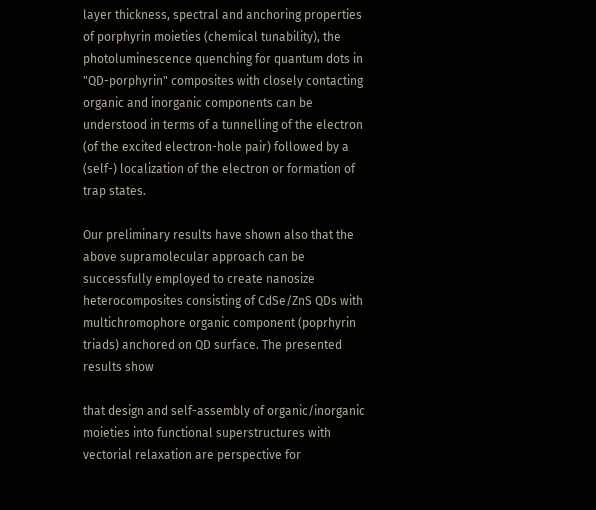layer thickness, spectral and anchoring properties of porphyrin moieties (chemical tunability), the photoluminescence quenching for quantum dots in "QD-porphyrin" composites with closely contacting organic and inorganic components can be understood in terms of a tunnelling of the electron (of the excited electron-hole pair) followed by a (self-) localization of the electron or formation of trap states.

Our preliminary results have shown also that the above supramolecular approach can be successfully employed to create nanosize heterocomposites consisting of CdSe/ZnS QDs with multichromophore organic component (poprhyrin triads) anchored on QD surface. The presented results show

that design and self-assembly of organic/inorganic moieties into functional superstructures with vectorial relaxation are perspective for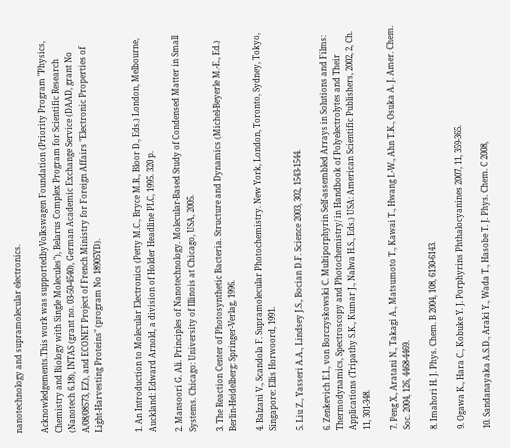nanotechnology and supramolecular electronics.

Acknowledgements.This work was supportedbyVolkswagen Foundation (Priority Program "Physics, Chemistry and Biology with Single Molecules"), Belarus Complex Program for Scientific Research (Nanotech 6.18), INTAS (grant no. 03-50-4540), German Academic Exchange Service (DAAD, grant No A/08/08573, EZ), and ECONET Project of French Ministry for Foreign Affairs "Electronic Properties of Light-Harvesting Proteins" (program No 18905YD).


1. An Introduction to Molecular Electronics (Petty M.C., Bryce M.R., Bloor D., Eds.) London, Melbourne, Auckland: Edward Arnold, a division of Holder Headline PLC, 1995. 320 p.

2. Mansoori G. Ali. Principles of Nanotechnology. Molecular-Based Study of Condensed Matter in Small Systems. Chicago: University of Illinois at Chicago, USA, 2005.

3. The Reaction Center of Photosynthetic Bacteria. Structure and Dynamics (Michel-Beyerle M.-E., Ed.) Berlin-Heidelberg: Springer-Verlag, 1996.

4. Balzani V., Scandola F. Supramolecular Photochemistry. New York, London, Toronto, Sydney, Tokyo, Singapore: Ellis Horwoord, 1991.

5. Liu Z., Yasseri A.A., Lindsey J.S., Bocian D.F. Science 2003, 302, 1543-1544.

6. Zenkevich E.I., von Borczyskowski C. Multiporphyrin Self-assembled Arrays in Solutions and Films: Thermodynamics, Spectroscopy and Photochemistry/ in Handbook of Polyelectrolytes and Their Applications (Tripathy S.K., Kumar J., Nalwa H.S., Eds.) USA: American Scientific Publishers, 2002, 2, Ch. 11, 301-348.

7. Peng X., Aratani N., Takagi A., Matsumoto T., Kawai T., Hwang I.-W., Ahn T.K., Osuka A. J. Amer. Chem. Soc. 2004, 126, 4468-4469.

8. Imahori H. J. Phys. Chem. B 2004, 108, 6130-6143.

9. Ogawa K., Hara C., Kobuke Y. J. Porphyrins Phthalocyanines 2007, 11, 359-365.

10. Sandanayaka A.S.D., Araki Y., Wada T., Hasobe T. J. Phys. Chem. C 2008,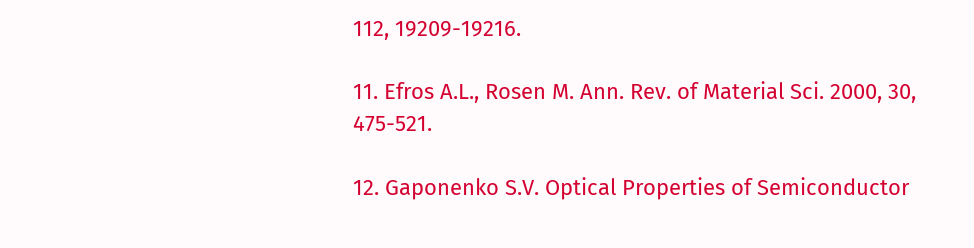112, 19209-19216.

11. Efros A.L., Rosen M. Ann. Rev. of Material Sci. 2000, 30, 475-521.

12. Gaponenko S.V. Optical Properties of Semiconductor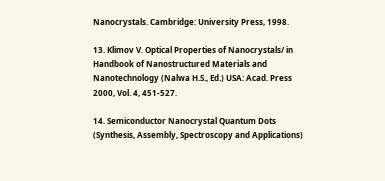Nanocrystals. Cambridge: University Press, 1998.

13. Klimov V. Optical Properties of Nanocrystals/ in Handbook of Nanostructured Materials and Nanotechnology (Nalwa H.S., Ed.) USA: Acad. Press 2000, Vol. 4, 451-527.

14. Semiconductor Nanocrystal Quantum Dots (Synthesis, Assembly, Spectroscopy and Applications)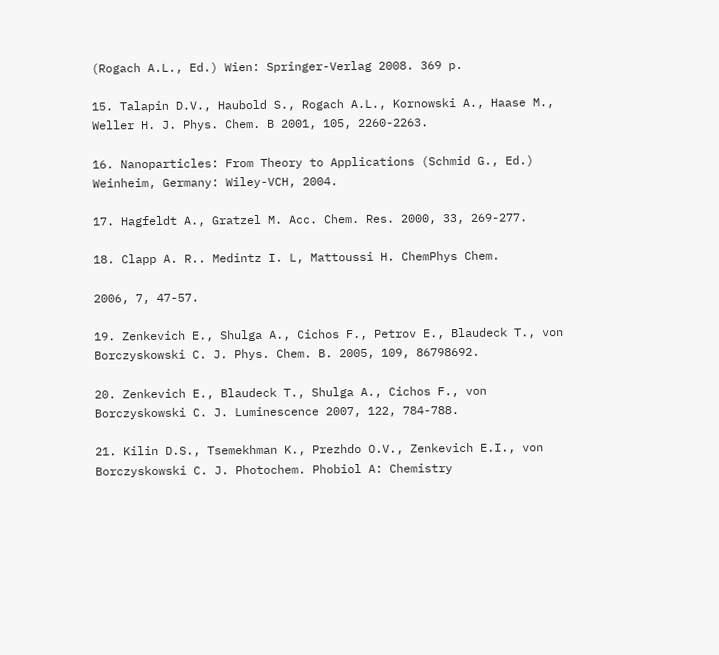(Rogach A.L., Ed.) Wien: Springer-Verlag 2008. 369 p.

15. Talapin D.V., Haubold S., Rogach A.L., Kornowski A., Haase M., Weller H. J. Phys. Chem. B 2001, 105, 2260-2263.

16. Nanoparticles: From Theory to Applications (Schmid G., Ed.) Weinheim, Germany: Wiley-VCH, 2004.

17. Hagfeldt A., Gratzel M. Acc. Chem. Res. 2000, 33, 269-277.

18. Clapp A. R.. Medintz I. L, Mattoussi H. ChemPhys Chem.

2006, 7, 47-57.

19. Zenkevich E., Shulga A., Cichos F., Petrov E., Blaudeck T., von Borczyskowski C. J. Phys. Chem. B. 2005, 109, 86798692.

20. Zenkevich E., Blaudeck T., Shulga A., Cichos F., von Borczyskowski C. J. Luminescence 2007, 122, 784-788.

21. Kilin D.S., Tsemekhman K., Prezhdo O.V., Zenkevich E.I., von Borczyskowski C. J. Photochem. Phobiol A: Chemistry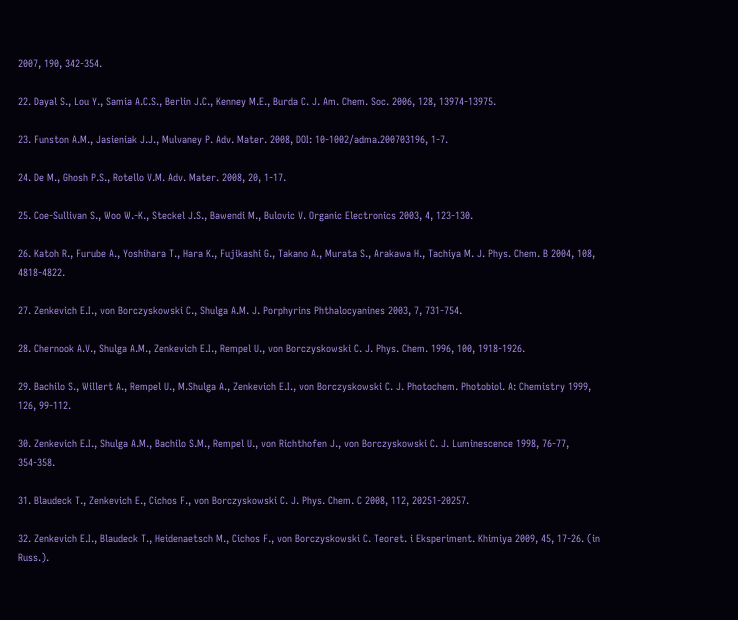2007, 190, 342-354.

22. Dayal S., Lou Y., Samia A.C.S., Berlin J.C., Kenney M.E., Burda C. J. Am. Chem. Soc. 2006, 128, 13974-13975.

23. Funston A.M., Jasieniak J.J., Mulvaney P. Adv. Mater. 2008, DOI: 10-1002/adma.200703196, 1-7.

24. De M., Ghosh P.S., Rotello V.M. Adv. Mater. 2008, 20, 1-17.

25. Coe-Sullivan S., Woo W.-K., Steckel J.S., Bawendi M., Bulovic V. Organic Electronics 2003, 4, 123-130.

26. Katoh R., Furube A., Yoshihara T., Hara K., Fujikashi G., Takano A., Murata S., Arakawa H., Tachiya M. J. Phys. Chem. B 2004, 108, 4818-4822.

27. Zenkevich E.I., von Borczyskowski C., Shulga A.M. J. Porphyrins Phthalocyanines 2003, 7, 731-754.

28. Chernook A.V., Shulga A.M., Zenkevich E.I., Rempel U., von Borczyskowski C. J. Phys. Chem. 1996, 100, 1918-1926.

29. Bachilo S., Willert A., Rempel U., M.Shulga A., Zenkevich E.I., von Borczyskowski C. J. Photochem. Photobiol. A: Chemistry 1999, 126, 99-112.

30. Zenkevich E.I., Shulga A.M., Bachilo S.M., Rempel U., von Richthofen J., von Borczyskowski C. J. Luminescence 1998, 76-77, 354-358.

31. Blaudeck T., Zenkevich E., Cichos F., von Borczyskowski C. J. Phys. Chem. C 2008, 112, 20251-20257.

32. Zenkevich E.I., Blaudeck T., Heidenaetsch M., Cichos F., von Borczyskowski C. Teoret. i Eksperiment. Khimiya 2009, 45, 17-26. (in Russ.).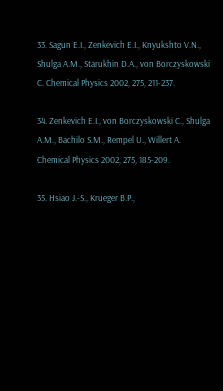33. Sagun E.I., Zenkevich E.I., Knyukshto V.N., Shulga A.M., Starukhin D.A., von Borczyskowski C. Chemical Physics 2002, 275, 211-237.

34. Zenkevich E.I., von Borczyskowski C., Shulga A.M., Bachilo S.M., Rempel U., Willert A. Chemical Physics 2002, 275, 185-209.

35. Hsiao J.-S., Krueger B.P.,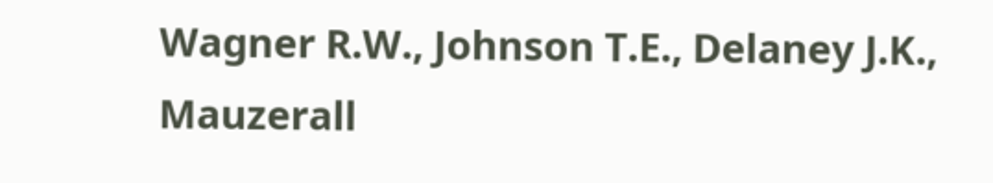Wagner R.W., Johnson T.E., Delaney J.K., Mauzerall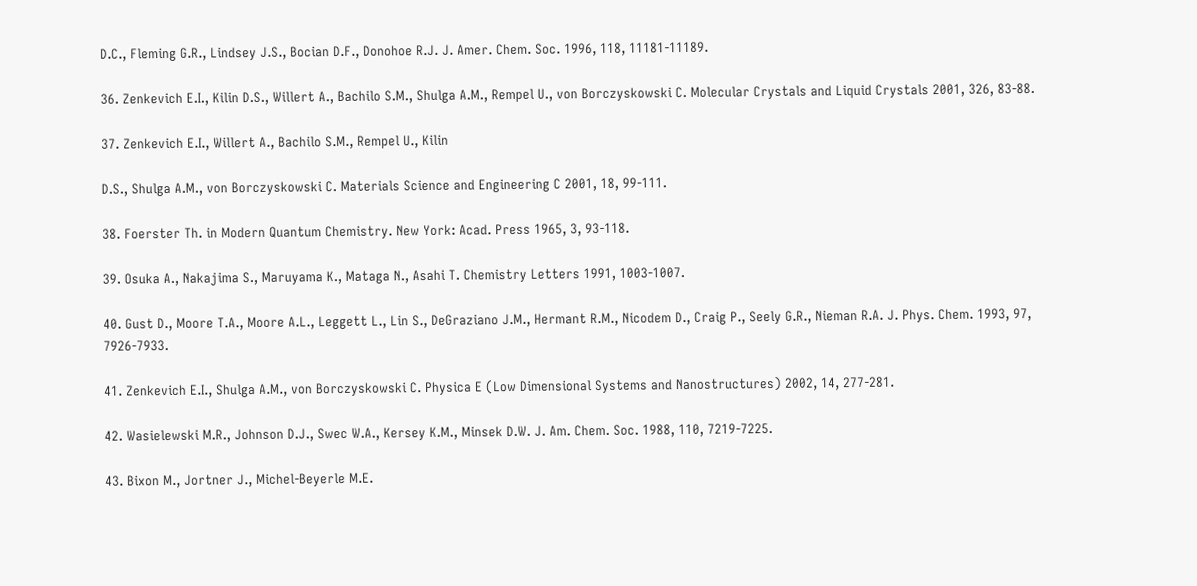D.C., Fleming G.R., Lindsey J.S., Bocian D.F., Donohoe R.J. J. Amer. Chem. Soc. 1996, 118, 11181-11189.

36. Zenkevich E.I., Kilin D.S., Willert A., Bachilo S.M., Shulga A.M., Rempel U., von Borczyskowski C. Molecular Crystals and Liquid Crystals 2001, 326, 83-88.

37. Zenkevich E.I., Willert A., Bachilo S.M., Rempel U., Kilin

D.S., Shulga A.M., von Borczyskowski C. Materials Science and Engineering C 2001, 18, 99-111.

38. Foerster Th. in Modern Quantum Chemistry. New York: Acad. Press 1965, 3, 93-118.

39. Osuka A., Nakajima S., Maruyama K., Mataga N., Asahi T. Chemistry Letters 1991, 1003-1007.

40. Gust D., Moore T.A., Moore A.L., Leggett L., Lin S., DeGraziano J.M., Hermant R.M., Nicodem D., Craig P., Seely G.R., Nieman R.A. J. Phys. Chem. 1993, 97, 7926-7933.

41. Zenkevich E.I., Shulga A.M., von Borczyskowski C. Physica E (Low Dimensional Systems and Nanostructures) 2002, 14, 277-281.

42. Wasielewski M.R., Johnson D.J., Swec W.A., Kersey K.M., Minsek D.W. J. Am. Chem. Soc. 1988, 110, 7219-7225.

43. Bixon M., Jortner J., Michel-Beyerle M.E.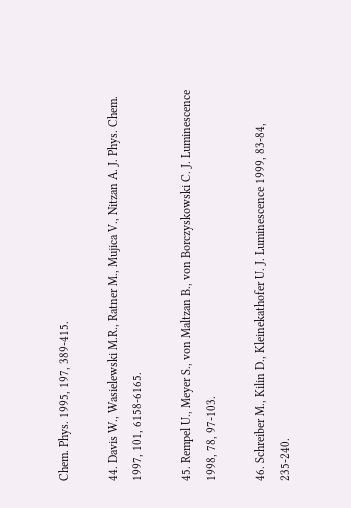Chem. Phys. 1995, 197, 389-415.

44. Davis W., Wasielewski M.R., Ratner M., Mujica V., Nitzan A. J. Phys. Chem. 1997, 101, 6158-6165.

45. Rempel U., Meyer S., von Maltzan B., von Borczyskowski C. J. Luminescence 1998, 78, 97-103.

46. Schreiber M., Kilin D., Kleinekathofer U. J. Luminescence 1999, 83-84, 235-240.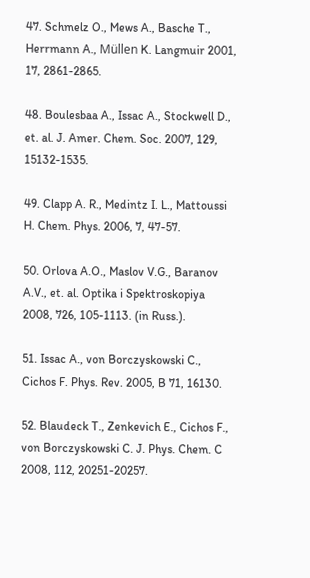47. Schmelz O., Mews A., Basche T., Herrmann A., Müllen K. Langmuir 2001, 17, 2861-2865.

48. Boulesbaa A., Issac A., Stockwell D., et. al. J. Amer. Chem. Soc. 2007, 129, 15132-1535.

49. Clapp A. R., Medintz I. L., Mattoussi H. Chem. Phys. 2006, 7, 47-57.

50. Orlova A.O., Maslov V.G., Baranov A.V., et. al. Optika i Spektroskopiya 2008, 726, 105-1113. (in Russ.).

51. Issac A., von Borczyskowski C., Cichos F. Phys. Rev. 2005, B 71, 16130.

52. Blaudeck T., Zenkevich E., Cichos F., von Borczyskowski C. J. Phys. Chem. C 2008, 112, 20251-20257.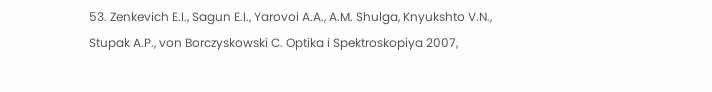53. Zenkevich E.I., Sagun E.I., Yarovoi A.A., A.M. Shulga, Knyukshto V.N., Stupak A.P., von Borczyskowski C. Optika i Spektroskopiya 2007,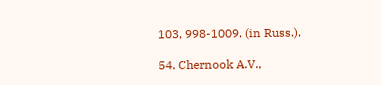103, 998-1009. (in Russ.).

54. Chernook A.V.,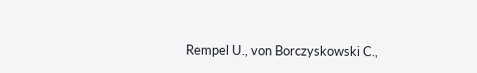Rempel U., von Borczyskowski C.,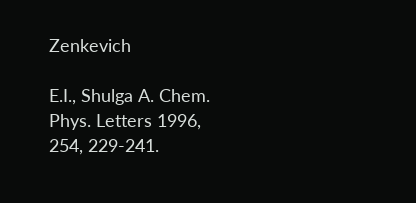Zenkevich

E.I., Shulga A. Chem. Phys. Letters 1996, 254, 229-241.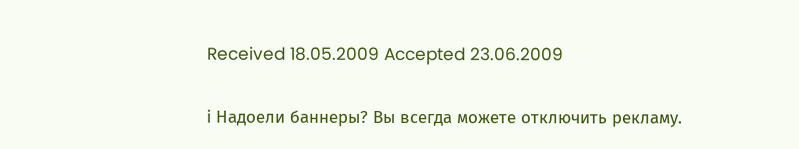Received 18.05.2009 Accepted 23.06.2009

i Надоели баннеры? Вы всегда можете отключить рекламу.